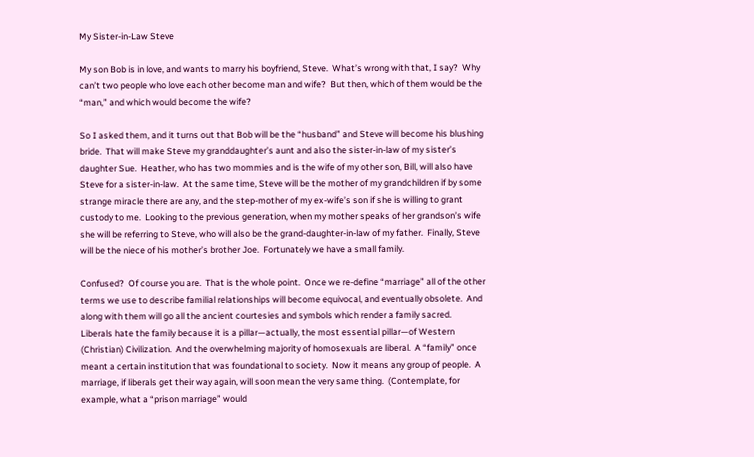My Sister-in-Law Steve

My son Bob is in love, and wants to marry his boyfriend, Steve.  What’s wrong with that, I say?  Why can’t two people who love each other become man and wife?  But then, which of them would be the “man,” and which would become the wife?

So I asked them, and it turns out that Bob will be the “husband” and Steve will become his blushing bride.  That will make Steve my granddaughter’s aunt and also the sister-in-law of my sister’s daughter Sue.  Heather, who has two mommies and is the wife of my other son, Bill, will also have Steve for a sister-in-law.  At the same time, Steve will be the mother of my grandchildren if by some strange miracle there are any, and the step-mother of my ex-wife’s son if she is willing to grant custody to me.  Looking to the previous generation, when my mother speaks of her grandson’s wife she will be referring to Steve, who will also be the grand-daughter-in-law of my father.  Finally, Steve will be the niece of his mother’s brother Joe.  Fortunately we have a small family.

Confused?  Of course you are.  That is the whole point.  Once we re-define “marriage” all of the other terms we use to describe familial relationships will become equivocal, and eventually obsolete.  And along with them will go all the ancient courtesies and symbols which render a family sacred.  Liberals hate the family because it is a pillar—actually, the most essential pillar—of Western (Christian) Civilization.  And the overwhelming majority of homosexuals are liberal.  A “family” once meant a certain institution that was foundational to society.  Now it means any group of people.  A marriage, if liberals get their way again, will soon mean the very same thing.  (Contemplate, for example, what a “prison marriage” would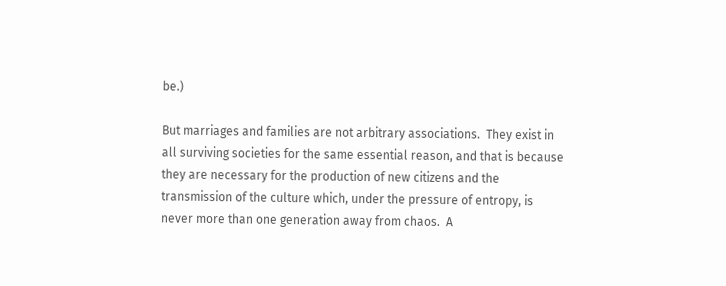be.)

But marriages and families are not arbitrary associations.  They exist in all surviving societies for the same essential reason, and that is because they are necessary for the production of new citizens and the transmission of the culture which, under the pressure of entropy, is never more than one generation away from chaos.  A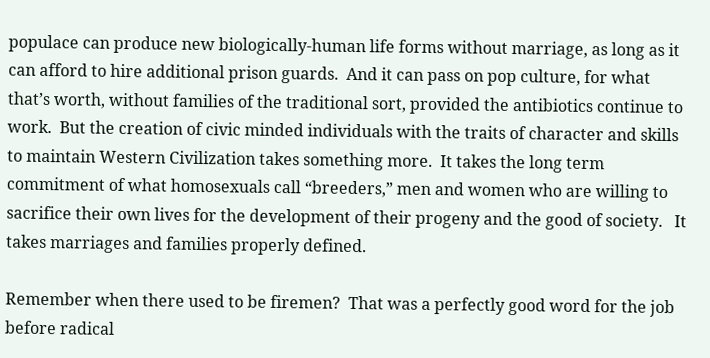populace can produce new biologically-human life forms without marriage, as long as it can afford to hire additional prison guards.  And it can pass on pop culture, for what that’s worth, without families of the traditional sort, provided the antibiotics continue to work.  But the creation of civic minded individuals with the traits of character and skills to maintain Western Civilization takes something more.  It takes the long term commitment of what homosexuals call “breeders,” men and women who are willing to sacrifice their own lives for the development of their progeny and the good of society.   It takes marriages and families properly defined.

Remember when there used to be firemen?  That was a perfectly good word for the job before radical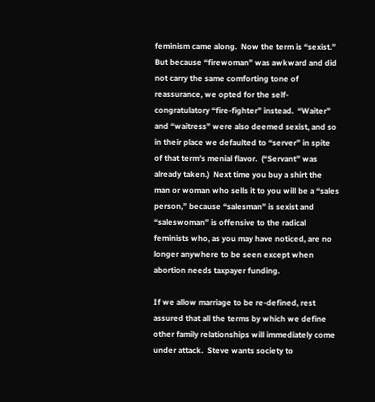feminism came along.  Now the term is “sexist.”  But because “firewoman” was awkward and did not carry the same comforting tone of reassurance, we opted for the self-congratulatory “fire-fighter” instead.  “Waiter” and “waitress” were also deemed sexist, and so in their place we defaulted to “server” in spite of that term’s menial flavor.  (“Servant” was already taken.)  Next time you buy a shirt the man or woman who sells it to you will be a “sales person,” because “salesman” is sexist and “saleswoman” is offensive to the radical feminists who, as you may have noticed, are no longer anywhere to be seen except when abortion needs taxpayer funding.

If we allow marriage to be re-defined, rest assured that all the terms by which we define other family relationships will immediately come under attack.  Steve wants society to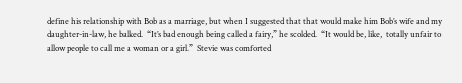define his relationship with Bob as a marriage, but when I suggested that that would make him Bob’s wife and my daughter-in-law, he balked.  “It’s bad enough being called a fairy,” he scolded.  “It would be, like,  totally unfair to allow people to call me a woman or a girl.”  Stevie was comforted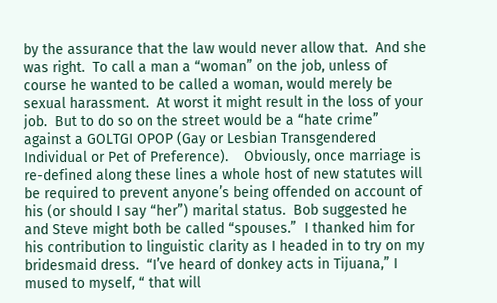by the assurance that the law would never allow that.  And she was right.  To call a man a “woman” on the job, unless of course he wanted to be called a woman, would merely be sexual harassment.  At worst it might result in the loss of your job.  But to do so on the street would be a “hate crime” against a GOLTGI OPOP (Gay or Lesbian Transgendered Individual or Pet of Preference).    Obviously, once marriage is re-defined along these lines a whole host of new statutes will be required to prevent anyone’s being offended on account of his (or should I say “her”) marital status.  Bob suggested he and Steve might both be called “spouses.”  I thanked him for his contribution to linguistic clarity as I headed in to try on my bridesmaid dress.  “I’ve heard of donkey acts in Tijuana,” I mused to myself, “ that will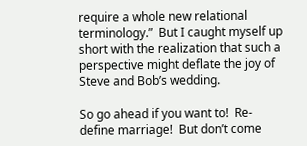require a whole new relational terminology.”  But I caught myself up short with the realization that such a perspective might deflate the joy of Steve and Bob’s wedding.

So go ahead if you want to!  Re-define marriage!  But don’t come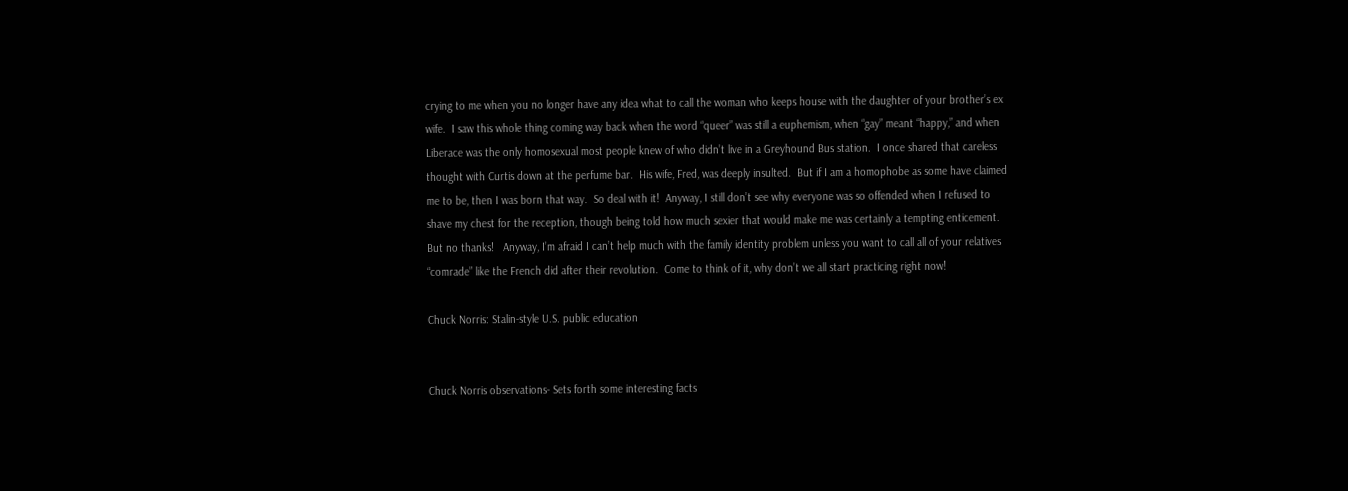crying to me when you no longer have any idea what to call the woman who keeps house with the daughter of your brother’s ex wife.  I saw this whole thing coming way back when the word “queer” was still a euphemism, when “gay” meant “happy,” and when Liberace was the only homosexual most people knew of who didn’t live in a Greyhound Bus station.  I once shared that careless thought with Curtis down at the perfume bar.  His wife, Fred, was deeply insulted.  But if I am a homophobe as some have claimed me to be, then I was born that way.  So deal with it!  Anyway, I still don’t see why everyone was so offended when I refused to shave my chest for the reception, though being told how much sexier that would make me was certainly a tempting enticement.  But no thanks!   Anyway, I’m afraid I can’t help much with the family identity problem unless you want to call all of your relatives “comrade” like the French did after their revolution.  Come to think of it, why don’t we all start practicing right now!

Chuck Norris: Stalin-style U.S. public education


Chuck Norris observations- Sets forth some interesting facts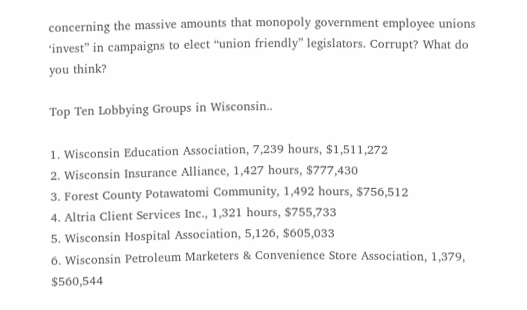concerning the massive amounts that monopoly government employee unions ‘invest” in campaigns to elect “union friendly” legislators. Corrupt? What do you think?

Top Ten Lobbying Groups in Wisconsin..

1. Wisconsin Education Association, 7,239 hours, $1,511,272
2. Wisconsin Insurance Alliance, 1,427 hours, $777,430
3. Forest County Potawatomi Community, 1,492 hours, $756,512
4. Altria Client Services Inc., 1,321 hours, $755,733
5. Wisconsin Hospital Association, 5,126, $605,033
6. Wisconsin Petroleum Marketers & Convenience Store Association, 1,379, $560,544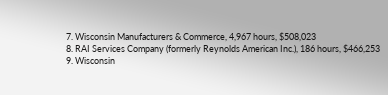7. Wisconsin Manufacturers & Commerce, 4,967 hours, $508,023
8. RAI Services Company (formerly Reynolds American Inc.), 186 hours, $466,253
9. Wisconsin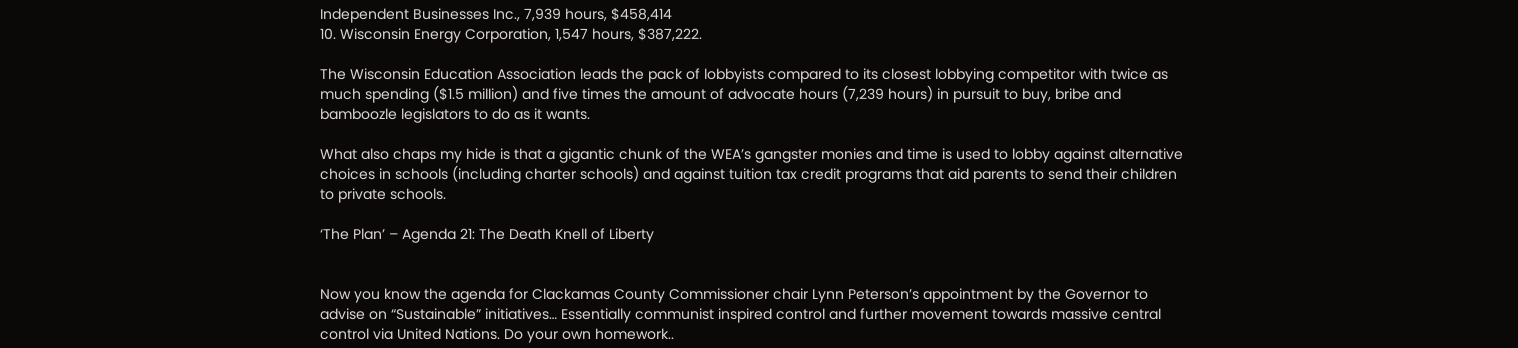Independent Businesses Inc., 7,939 hours, $458,414
10. Wisconsin Energy Corporation, 1,547 hours, $387,222.

The Wisconsin Education Association leads the pack of lobbyists compared to its closest lobbying competitor with twice as much spending ($1.5 million) and five times the amount of advocate hours (7,239 hours) in pursuit to buy, bribe and bamboozle legislators to do as it wants.

What also chaps my hide is that a gigantic chunk of the WEA’s gangster monies and time is used to lobby against alternative choices in schools (including charter schools) and against tuition tax credit programs that aid parents to send their children to private schools.

‘The Plan’ – Agenda 21: The Death Knell of Liberty


Now you know the agenda for Clackamas County Commissioner chair Lynn Peterson’s appointment by the Governor to advise on “Sustainable” initiatives… Essentially communist inspired control and further movement towards massive central control via United Nations. Do your own homework..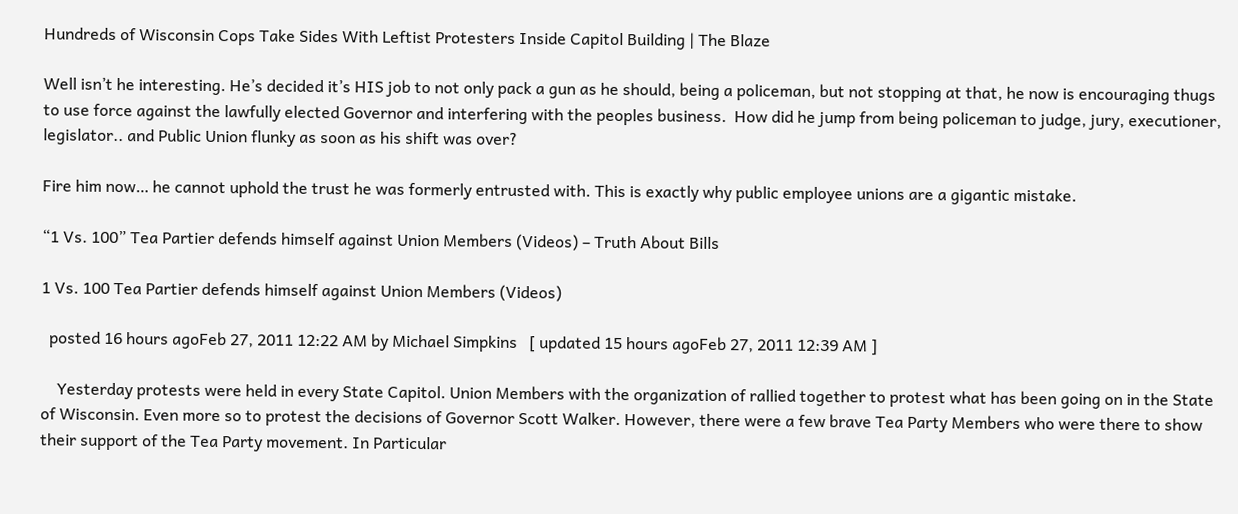Hundreds of Wisconsin Cops Take Sides With Leftist Protesters Inside Capitol Building | The Blaze

Well isn’t he interesting. He’s decided it’s HIS job to not only pack a gun as he should, being a policeman, but not stopping at that, he now is encouraging thugs to use force against the lawfully elected Governor and interfering with the peoples business.  How did he jump from being policeman to judge, jury, executioner, legislator.. and Public Union flunky as soon as his shift was over?

Fire him now… he cannot uphold the trust he was formerly entrusted with. This is exactly why public employee unions are a gigantic mistake.

“1 Vs. 100” Tea Partier defends himself against Union Members (Videos) – Truth About Bills

1 Vs. 100 Tea Partier defends himself against Union Members (Videos)

  posted 16 hours agoFeb 27, 2011 12:22 AM by Michael Simpkins   [ updated 15 hours agoFeb 27, 2011 12:39 AM ]

    Yesterday protests were held in every State Capitol. Union Members with the organization of rallied together to protest what has been going on in the State of Wisconsin. Even more so to protest the decisions of Governor Scott Walker. However, there were a few brave Tea Party Members who were there to show their support of the Tea Party movement. In Particular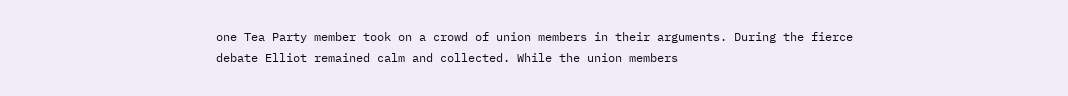one Tea Party member took on a crowd of union members in their arguments. During the fierce debate Elliot remained calm and collected. While the union members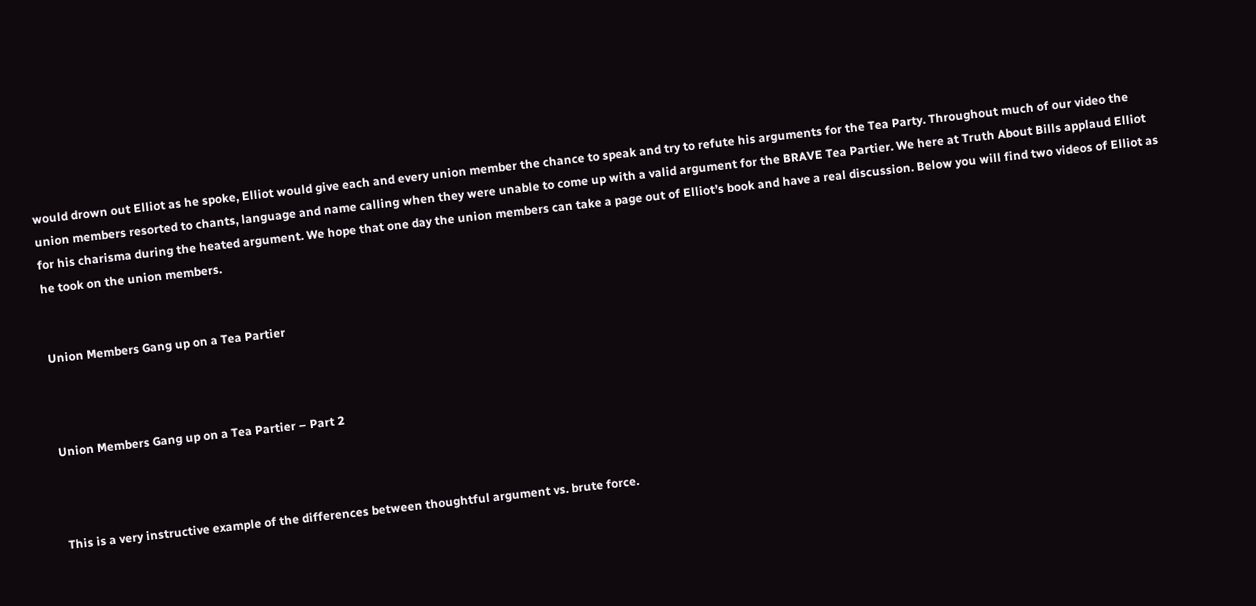would drown out Elliot as he spoke, Elliot would give each and every union member the chance to speak and try to refute his arguments for the Tea Party. Throughout much of our video the union members resorted to chants, language and name calling when they were unable to come up with a valid argument for the BRAVE Tea Partier. We here at Truth About Bills applaud Elliot for his charisma during the heated argument. We hope that one day the union members can take a page out of Elliot’s book and have a real discussion. Below you will find two videos of Elliot as he took on the union members.


Union Members Gang up on a Tea Partier



Union Members Gang up on a Tea Partier – Part 2



This is a very instructive example of the differences between thoughtful argument vs. brute force.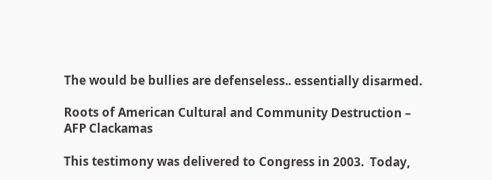The would be bullies are defenseless.. essentially disarmed.

Roots of American Cultural and Community Destruction – AFP Clackamas

This testimony was delivered to Congress in 2003.  Today,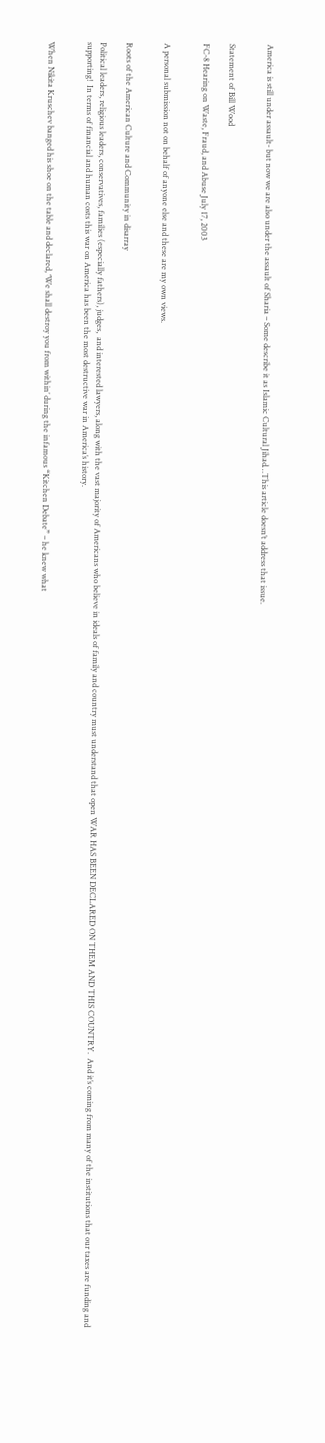America is still under assault- but now we are also under the assault of Sharia – Some describe it as Islamic Cultural Jihad…This article doesn’t address that issue.


Statement of Bill Wood

FC-8 Hearing on Waste, Fraud, and Abuse July 17, 2003


A personal submission not on behalf of anyone else and these are my own views.


Roots of the American Culture and Community in disarray

Political leaders, religious leaders, conservatives, families (especially fathers), judges,  and interested lawyers, along with the vast majority of Americans who believe in ideals of family and country must understand that open WAR HAS BEEN DECLARED ON THEM AND THIS COUNTRY.  And it’s coming from many of the institutions that our taxes are funding and supporting!  In terms of financial and human costs this war on America has been the most destructive war in America’s history.


When Nikita Kruschev banged his shoe on the table and declared, ‘We shall destroy you from within’ during the infamous “Kitchen Debate” – he knew what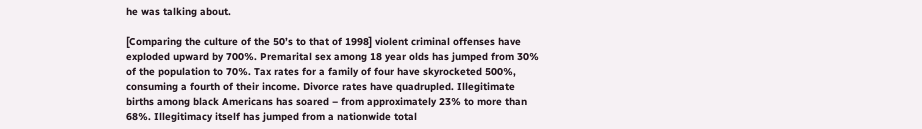he was talking about.

[Comparing the culture of the 50’s to that of 1998] violent criminal offenses have exploded upward by 700%. Premarital sex among 18 year olds has jumped from 30% of the population to 70%. Tax rates for a family of four have skyrocketed 500%, consuming a fourth of their income. Divorce rates have quadrupled. Illegitimate births among black Americans has soared – from approximately 23% to more than 68%. Illegitimacy itself has jumped from a nationwide total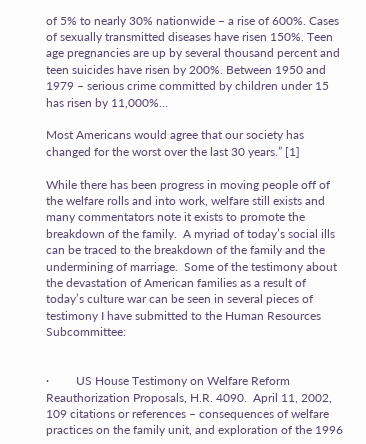of 5% to nearly 30% nationwide – a rise of 600%. Cases of sexually transmitted diseases have risen 150%. Teen age pregnancies are up by several thousand percent and teen suicides have risen by 200%. Between 1950 and 1979 – serious crime committed by children under 15 has risen by 11,000%…

Most Americans would agree that our society has changed for the worst over the last 30 years.” [1]

While there has been progress in moving people off of the welfare rolls and into work, welfare still exists and many commentators note it exists to promote the breakdown of the family.  A myriad of today’s social ills can be traced to the breakdown of the family and the undermining of marriage.  Some of the testimony about the devastation of American families as a result of today’s culture war can be seen in several pieces of testimony I have submitted to the Human Resources Subcommittee:


·         US House Testimony on Welfare Reform Reauthorization Proposals, H.R. 4090.  April 11, 2002, 109 citations or references – consequences of welfare practices on the family unit, and exploration of the 1996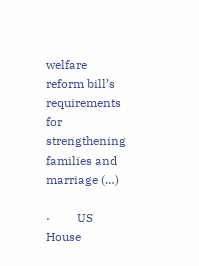welfare reform bill’s requirements for strengthening families and marriage (…)

·         US House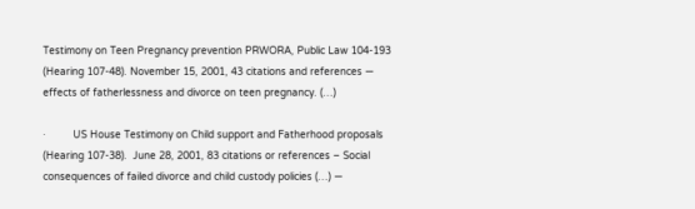Testimony on Teen Pregnancy prevention PRWORA, Public Law 104-193 (Hearing 107-48). November 15, 2001, 43 citations and references —   effects of fatherlessness and divorce on teen pregnancy. (…)

·         US House Testimony on Child support and Fatherhood proposals (Hearing 107-38).  June 28, 2001, 83 citations or references – Social consequences of failed divorce and child custody policies (…) —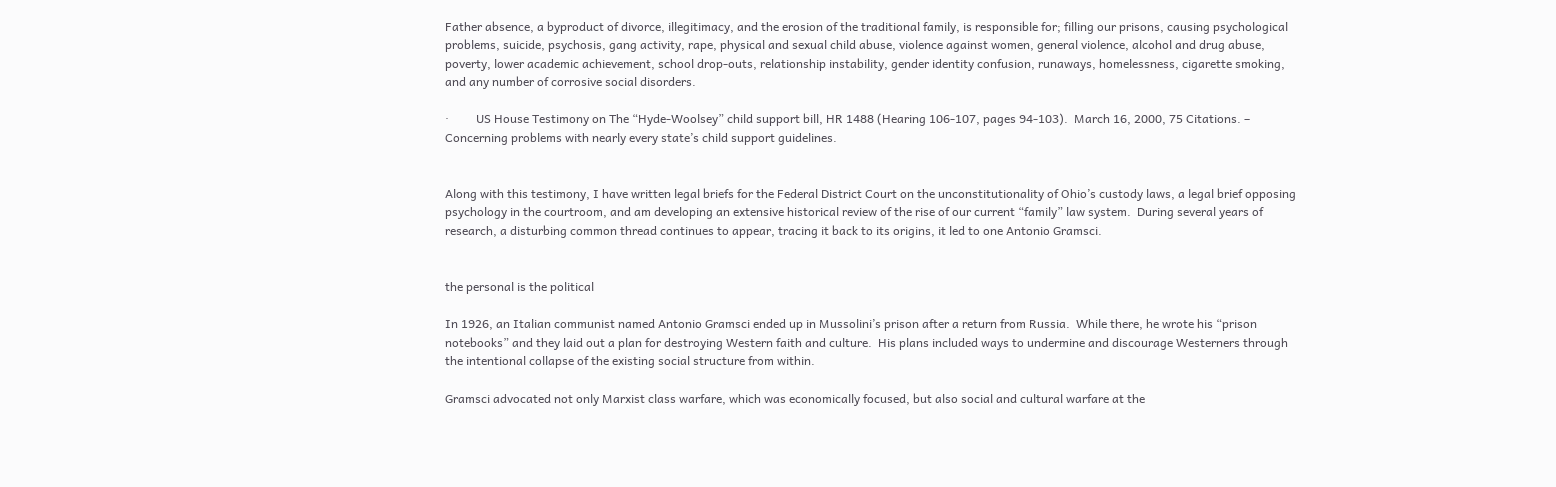Father absence, a byproduct of divorce, illegitimacy, and the erosion of the traditional family, is responsible for; filling our prisons, causing psychological problems, suicide, psychosis, gang activity, rape, physical and sexual child abuse, violence against women, general violence, alcohol and drug abuse, poverty, lower academic achievement, school drop-outs, relationship instability, gender identity confusion, runaways, homelessness, cigarette smoking, and any number of corrosive social disorders.

·         US House Testimony on The “Hyde-Woolsey” child support bill, HR 1488 (Hearing 106-107, pages 94-103).  March 16, 2000, 75 Citations. – Concerning problems with nearly every state’s child support guidelines.


Along with this testimony, I have written legal briefs for the Federal District Court on the unconstitutionality of Ohio’s custody laws, a legal brief opposing psychology in the courtroom, and am developing an extensive historical review of the rise of our current “family” law system.  During several years of research, a disturbing common thread continues to appear, tracing it back to its origins, it led to one Antonio Gramsci.


the personal is the political

In 1926, an Italian communist named Antonio Gramsci ended up in Mussolini’s prison after a return from Russia.  While there, he wrote his “prison notebooks” and they laid out a plan for destroying Western faith and culture.  His plans included ways to undermine and discourage Westerners through the intentional collapse of the existing social structure from within.

Gramsci advocated not only Marxist class warfare, which was economically focused, but also social and cultural warfare at the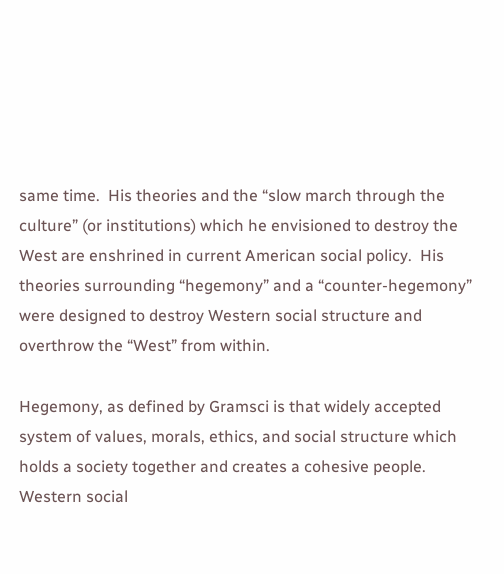same time.  His theories and the “slow march through the culture” (or institutions) which he envisioned to destroy the West are enshrined in current American social policy.  His theories surrounding “hegemony” and a “counter-hegemony” were designed to destroy Western social structure and overthrow the “West” from within.

Hegemony, as defined by Gramsci is that widely accepted system of values, morals, ethics, and social structure which holds a society together and creates a cohesive people.  Western social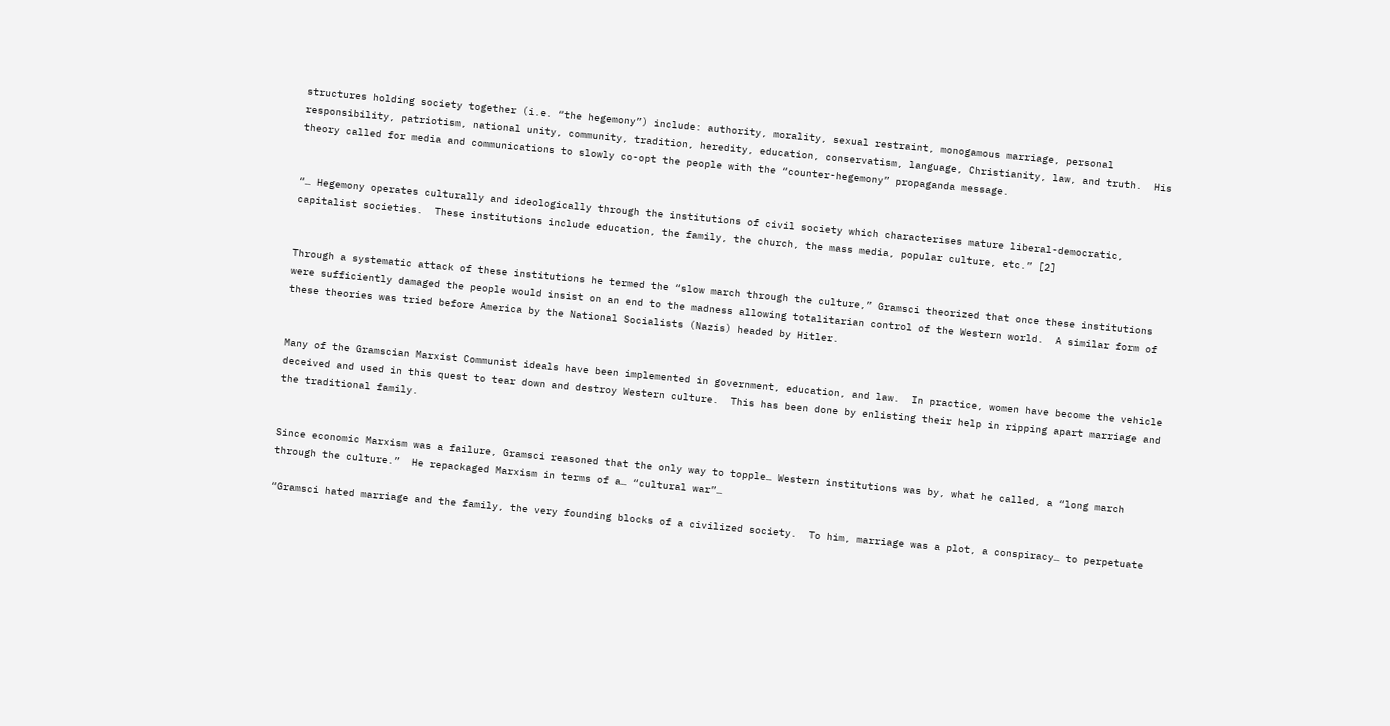structures holding society together (i.e. “the hegemony”) include: authority, morality, sexual restraint, monogamous marriage, personal responsibility, patriotism, national unity, community, tradition, heredity, education, conservatism, language, Christianity, law, and truth.  His theory called for media and communications to slowly co-opt the people with the “counter-hegemony” propaganda message.


“… Hegemony operates culturally and ideologically through the institutions of civil society which characterises mature liberal-democratic, capitalist societies.  These institutions include education, the family, the church, the mass media, popular culture, etc.” [2]


Through a systematic attack of these institutions he termed the “slow march through the culture,” Gramsci theorized that once these institutions were sufficiently damaged the people would insist on an end to the madness allowing totalitarian control of the Western world.  A similar form of these theories was tried before America by the National Socialists (Nazis) headed by Hitler.


Many of the Gramscian Marxist Communist ideals have been implemented in government, education, and law.  In practice, women have become the vehicle deceived and used in this quest to tear down and destroy Western culture.  This has been done by enlisting their help in ripping apart marriage and the traditional family.


Since economic Marxism was a failure, Gramsci reasoned that the only way to topple… Western institutions was by, what he called, a “long march through the culture.”  He repackaged Marxism in terms of a… “cultural war”…

“Gramsci hated marriage and the family, the very founding blocks of a civilized society.  To him, marriage was a plot, a conspiracy… to perpetuate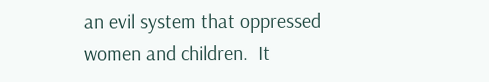an evil system that oppressed women and children.  It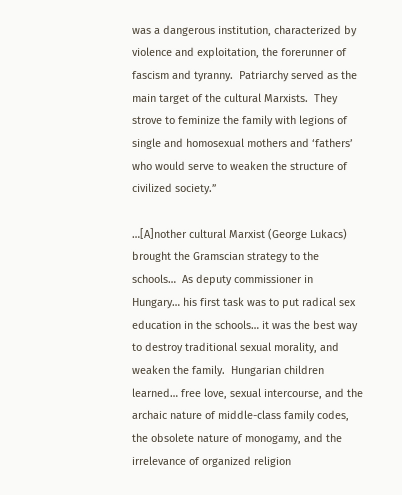was a dangerous institution, characterized by violence and exploitation, the forerunner of fascism and tyranny.  Patriarchy served as the main target of the cultural Marxists.  They strove to feminize the family with legions of single and homosexual mothers and ‘fathers’ who would serve to weaken the structure of civilized society.”

…[A]nother cultural Marxist (George Lukacs) brought the Gramscian strategy to the schools…  As deputy commissioner in Hungary… his first task was to put radical sex education in the schools… it was the best way to destroy traditional sexual morality, and weaken the family.  Hungarian children learned… free love, sexual intercourse, and the archaic nature of middle-class family codes, the obsolete nature of monogamy, and the irrelevance of organized religion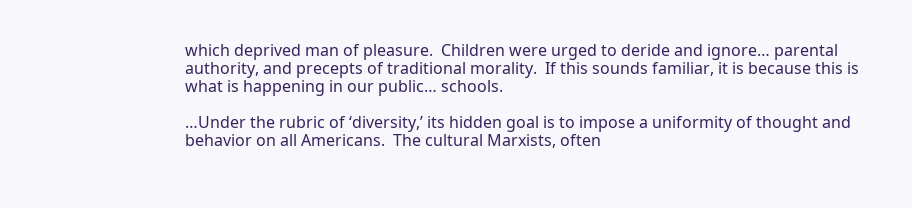which deprived man of pleasure.  Children were urged to deride and ignore… parental authority, and precepts of traditional morality.  If this sounds familiar, it is because this is what is happening in our public… schools.

…Under the rubric of ‘diversity,’ its hidden goal is to impose a uniformity of thought and behavior on all Americans.  The cultural Marxists, often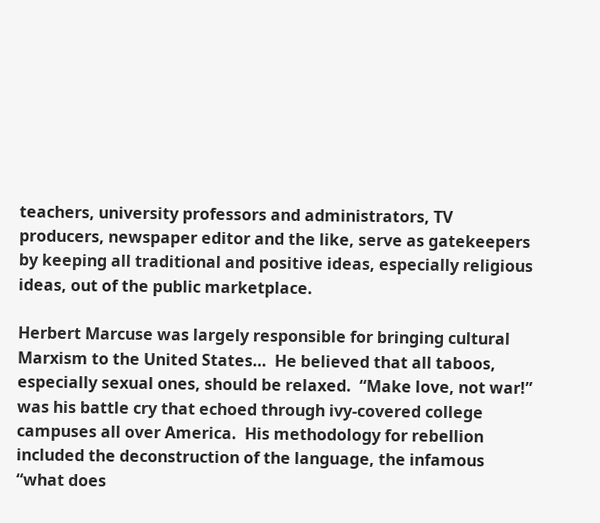teachers, university professors and administrators, TV producers, newspaper editor and the like, serve as gatekeepers by keeping all traditional and positive ideas, especially religious ideas, out of the public marketplace.

Herbert Marcuse was largely responsible for bringing cultural Marxism to the United States…  He believed that all taboos, especially sexual ones, should be relaxed.  “Make love, not war!” was his battle cry that echoed through ivy-covered college campuses all over America.  His methodology for rebellion included the deconstruction of the language, the infamous “what does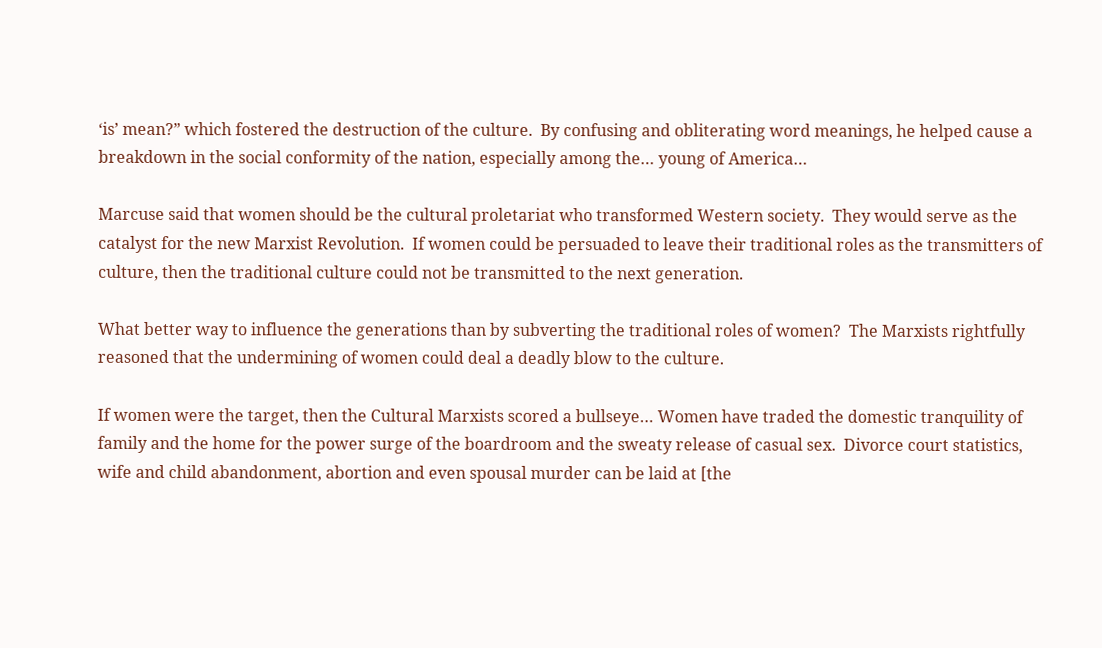‘is’ mean?” which fostered the destruction of the culture.  By confusing and obliterating word meanings, he helped cause a breakdown in the social conformity of the nation, especially among the… young of America…

Marcuse said that women should be the cultural proletariat who transformed Western society.  They would serve as the catalyst for the new Marxist Revolution.  If women could be persuaded to leave their traditional roles as the transmitters of culture, then the traditional culture could not be transmitted to the next generation.

What better way to influence the generations than by subverting the traditional roles of women?  The Marxists rightfully reasoned that the undermining of women could deal a deadly blow to the culture.

If women were the target, then the Cultural Marxists scored a bullseye… Women have traded the domestic tranquility of family and the home for the power surge of the boardroom and the sweaty release of casual sex.  Divorce court statistics, wife and child abandonment, abortion and even spousal murder can be laid at [the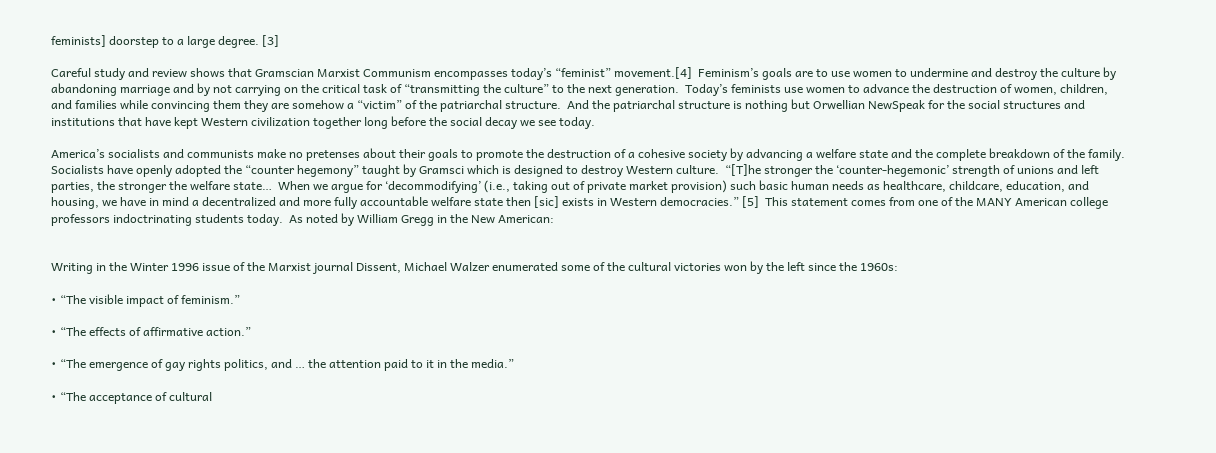feminists] doorstep to a large degree. [3]

Careful study and review shows that Gramscian Marxist Communism encompasses today’s “feminist” movement.[4]  Feminism’s goals are to use women to undermine and destroy the culture by abandoning marriage and by not carrying on the critical task of “transmitting the culture” to the next generation.  Today’s feminists use women to advance the destruction of women, children, and families while convincing them they are somehow a “victim” of the patriarchal structure.  And the patriarchal structure is nothing but Orwellian NewSpeak for the social structures and institutions that have kept Western civilization together long before the social decay we see today.

America’s socialists and communists make no pretenses about their goals to promote the destruction of a cohesive society by advancing a welfare state and the complete breakdown of the family.  Socialists have openly adopted the “counter hegemony” taught by Gramsci which is designed to destroy Western culture.  “[T]he stronger the ‘counter-hegemonic’ strength of unions and left parties, the stronger the welfare state…  When we argue for ‘decommodifying’ (i.e., taking out of private market provision) such basic human needs as healthcare, childcare, education, and housing, we have in mind a decentralized and more fully accountable welfare state then [sic] exists in Western democracies.” [5]  This statement comes from one of the MANY American college professors indoctrinating students today.  As noted by William Gregg in the New American:


Writing in the Winter 1996 issue of the Marxist journal Dissent, Michael Walzer enumerated some of the cultural victories won by the left since the 1960s:

• “The visible impact of feminism.”

• “The effects of affirmative action.”

• “The emergence of gay rights politics, and … the attention paid to it in the media.”

• “The acceptance of cultural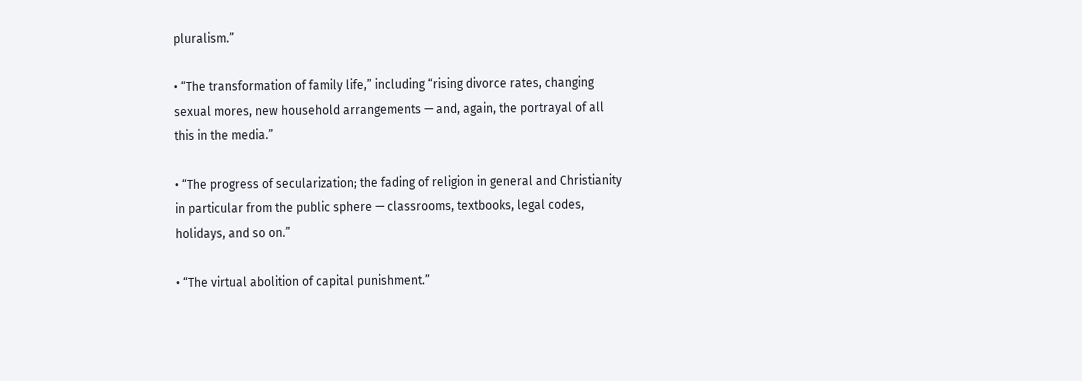pluralism.”

• “The transformation of family life,” including “rising divorce rates, changing sexual mores, new household arrangements — and, again, the portrayal of all this in the media.”

• “The progress of secularization; the fading of religion in general and Christianity in particular from the public sphere — classrooms, textbooks, legal codes, holidays, and so on.”

• “The virtual abolition of capital punishment.”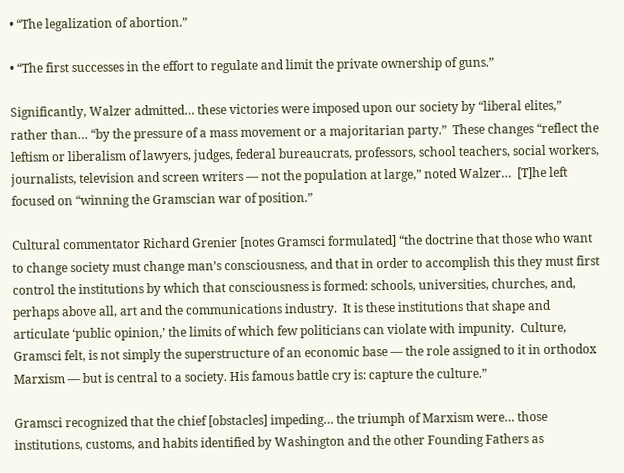• “The legalization of abortion.”

• “The first successes in the effort to regulate and limit the private ownership of guns.”

Significantly, Walzer admitted… these victories were imposed upon our society by “liberal elites,” rather than… “by the pressure of a mass movement or a majoritarian party.”  These changes “reflect the leftism or liberalism of lawyers, judges, federal bureaucrats, professors, school teachers, social workers, journalists, television and screen writers — not the population at large,” noted Walzer…  [T]he left focused on “winning the Gramscian war of position.”

Cultural commentator Richard Grenier [notes Gramsci formulated] “the doctrine that those who want to change society must change man’s consciousness, and that in order to accomplish this they must first control the institutions by which that consciousness is formed: schools, universities, churches, and, perhaps above all, art and the communications industry.  It is these institutions that shape and articulate ‘public opinion,’ the limits of which few politicians can violate with impunity.  Culture, Gramsci felt, is not simply the superstructure of an economic base — the role assigned to it in orthodox Marxism — but is central to a society. His famous battle cry is: capture the culture.”

Gramsci recognized that the chief [obstacles] impeding… the triumph of Marxism were… those institutions, customs, and habits identified by Washington and the other Founding Fathers as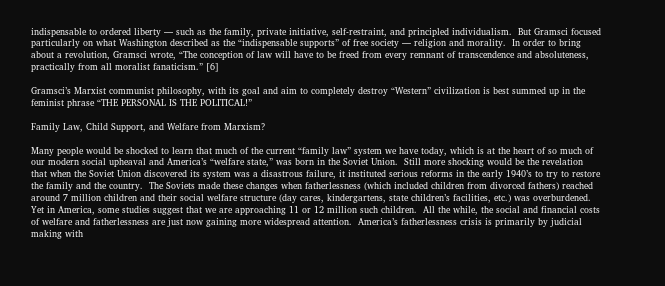indispensable to ordered liberty — such as the family, private initiative, self-restraint, and principled individualism.  But Gramsci focused particularly on what Washington described as the “indispensable supports” of free society — religion and morality.  In order to bring about a revolution, Gramsci wrote, “The conception of law will have to be freed from every remnant of transcendence and absoluteness, practically from all moralist fanaticism.” [6]

Gramsci’s Marxist communist philosophy, with its goal and aim to completely destroy “Western” civilization is best summed up in the feminist phrase “THE PERSONAL IS THE POLITICAL!”

Family Law, Child Support, and Welfare from Marxism?

Many people would be shocked to learn that much of the current “family law” system we have today, which is at the heart of so much of our modern social upheaval and America’s “welfare state,” was born in the Soviet Union.  Still more shocking would be the revelation that when the Soviet Union discovered its system was a disastrous failure, it instituted serious reforms in the early 1940’s to try to restore the family and the country.  The Soviets made these changes when fatherlessness (which included children from divorced fathers) reached around 7 million children and their social welfare structure (day cares, kindergartens, state children’s facilities, etc.) was overburdened.  Yet in America, some studies suggest that we are approaching 11 or 12 million such children.  All the while, the social and financial costs of welfare and fatherlessness are just now gaining more widespread attention.  America’s fatherlessness crisis is primarily by judicial making with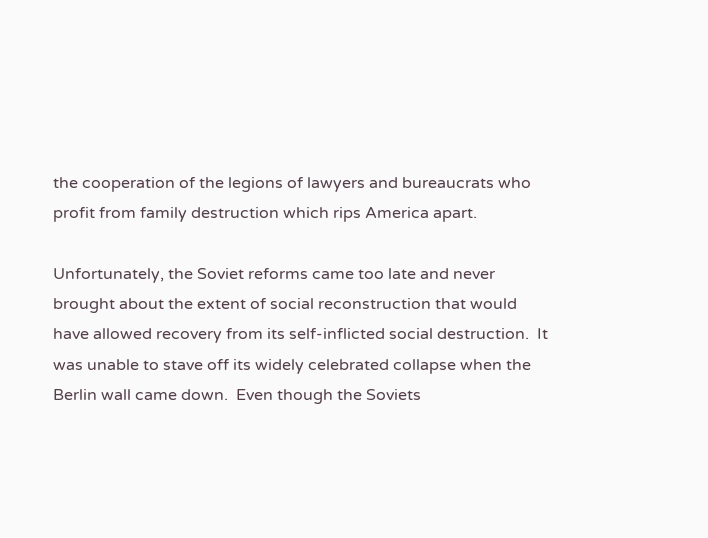the cooperation of the legions of lawyers and bureaucrats who profit from family destruction which rips America apart.

Unfortunately, the Soviet reforms came too late and never brought about the extent of social reconstruction that would have allowed recovery from its self-inflicted social destruction.  It was unable to stave off its widely celebrated collapse when the Berlin wall came down.  Even though the Soviets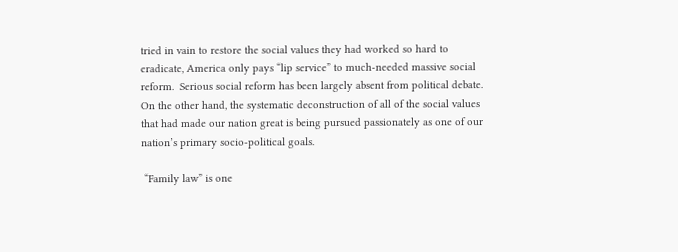tried in vain to restore the social values they had worked so hard to eradicate, America only pays “lip service” to much-needed massive social reform.  Serious social reform has been largely absent from political debate.  On the other hand, the systematic deconstruction of all of the social values that had made our nation great is being pursued passionately as one of our nation’s primary socio-political goals.

 “Family law” is one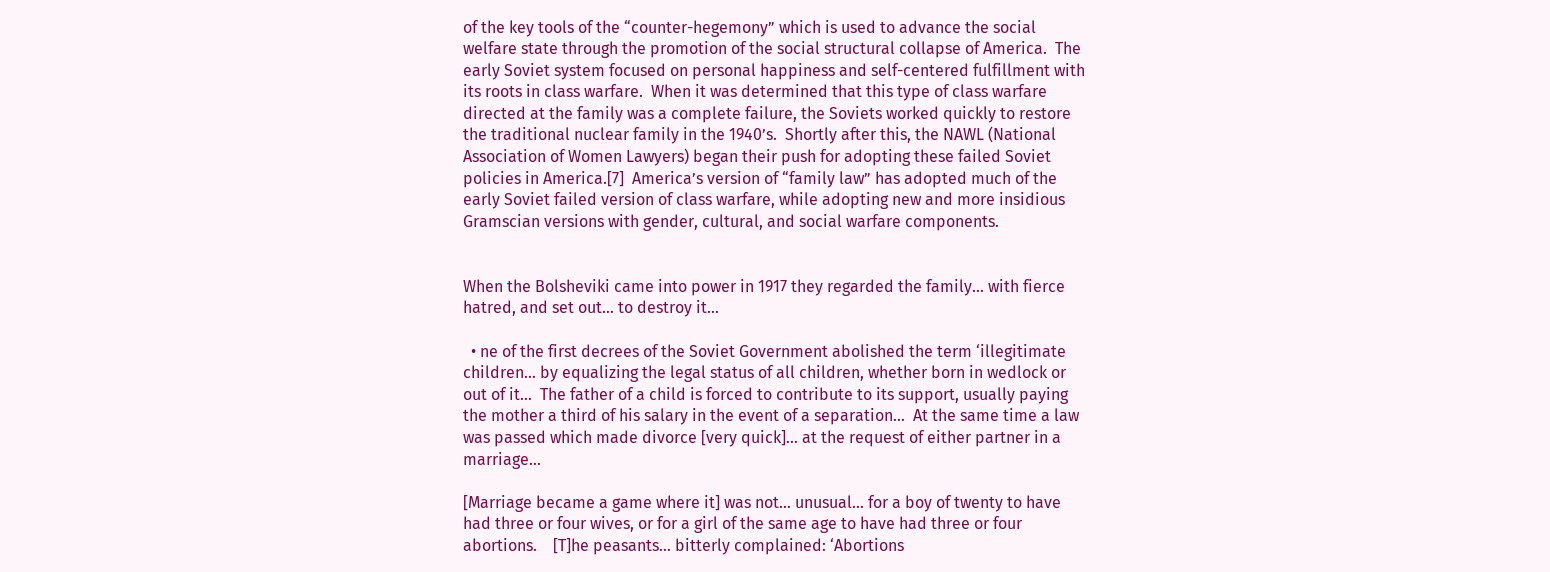of the key tools of the “counter-hegemony” which is used to advance the social welfare state through the promotion of the social structural collapse of America.  The early Soviet system focused on personal happiness and self-centered fulfillment with its roots in class warfare.  When it was determined that this type of class warfare directed at the family was a complete failure, the Soviets worked quickly to restore the traditional nuclear family in the 1940’s.  Shortly after this, the NAWL (National Association of Women Lawyers) began their push for adopting these failed Soviet policies in America.[7]  America’s version of “family law” has adopted much of the early Soviet failed version of class warfare, while adopting new and more insidious Gramscian versions with gender, cultural, and social warfare components.


When the Bolsheviki came into power in 1917 they regarded the family… with fierce hatred, and set out… to destroy it…

  • ne of the first decrees of the Soviet Government abolished the term ‘illegitimate children… by equalizing the legal status of all children, whether born in wedlock or out of it…  The father of a child is forced to contribute to its support, usually paying the mother a third of his salary in the event of a separation…  At the same time a law was passed which made divorce [very quick]… at the request of either partner in a marriage…

[Marriage became a game where it] was not… unusual… for a boy of twenty to have had three or four wives, or for a girl of the same age to have had three or four abortions.    [T]he peasants… bitterly complained: ‘Abortions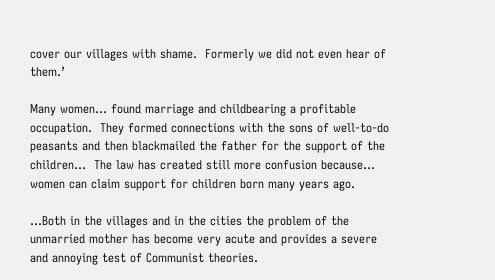cover our villages with shame.  Formerly we did not even hear of them.’

Many women… found marriage and childbearing a profitable occupation.  They formed connections with the sons of well-to-do peasants and then blackmailed the father for the support of the children…  The law has created still more confusion because… women can claim support for children born many years ago.

…Both in the villages and in the cities the problem of the unmarried mother has become very acute and provides a severe and annoying test of Communist theories.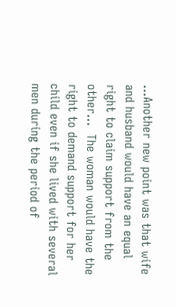…Another new point was that wife and husband would have an equal right to claim support from the other…  The woman would have the right to demand support for her child even if she lived with several men during the period of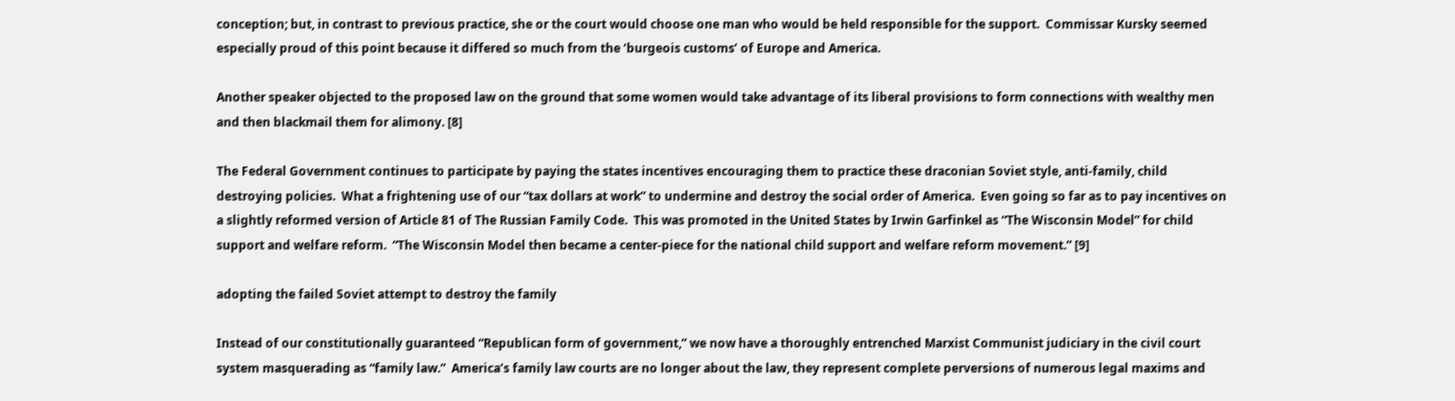conception; but, in contrast to previous practice, she or the court would choose one man who would be held responsible for the support.  Commissar Kursky seemed especially proud of this point because it differed so much from the ‘burgeois customs’ of Europe and America.

Another speaker objected to the proposed law on the ground that some women would take advantage of its liberal provisions to form connections with wealthy men and then blackmail them for alimony. [8]

The Federal Government continues to participate by paying the states incentives encouraging them to practice these draconian Soviet style, anti-family, child destroying policies.  What a frightening use of our “tax dollars at work” to undermine and destroy the social order of America.  Even going so far as to pay incentives on a slightly reformed version of Article 81 of The Russian Family Code.  This was promoted in the United States by Irwin Garfinkel as “The Wisconsin Model” for child support and welfare reform.  “The Wisconsin Model then became a center-piece for the national child support and welfare reform movement.” [9]

adopting the failed Soviet attempt to destroy the family

Instead of our constitutionally guaranteed “Republican form of government,” we now have a thoroughly entrenched Marxist Communist judiciary in the civil court system masquerading as “family law.”  America’s family law courts are no longer about the law, they represent complete perversions of numerous legal maxims and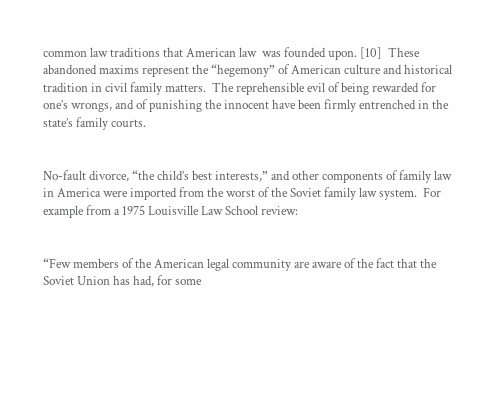common law traditions that American law  was founded upon. [10]  These abandoned maxims represent the “hegemony” of American culture and historical tradition in civil family matters.  The reprehensible evil of being rewarded for one’s wrongs, and of punishing the innocent have been firmly entrenched in the state’s family courts.


No-fault divorce, “the child’s best interests,” and other components of family law in America were imported from the worst of the Soviet family law system.  For example from a 1975 Louisville Law School review:


“Few members of the American legal community are aware of the fact that the Soviet Union has had, for some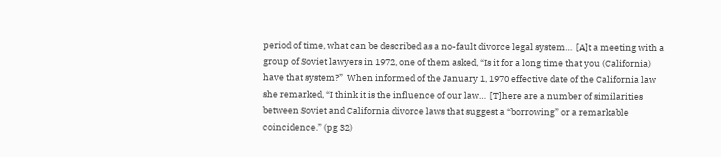period of time, what can be described as a no-fault divorce legal system…  [A]t a meeting with a group of Soviet lawyers in 1972, one of them asked, “Is it for a long time that you (California) have that system?”  When informed of the January 1, 1970 effective date of the California law she remarked, “I think it is the influence of our law…  [T]here are a number of similarities between Soviet and California divorce laws that suggest a “borrowing” or a remarkable coincidence.” (pg 32)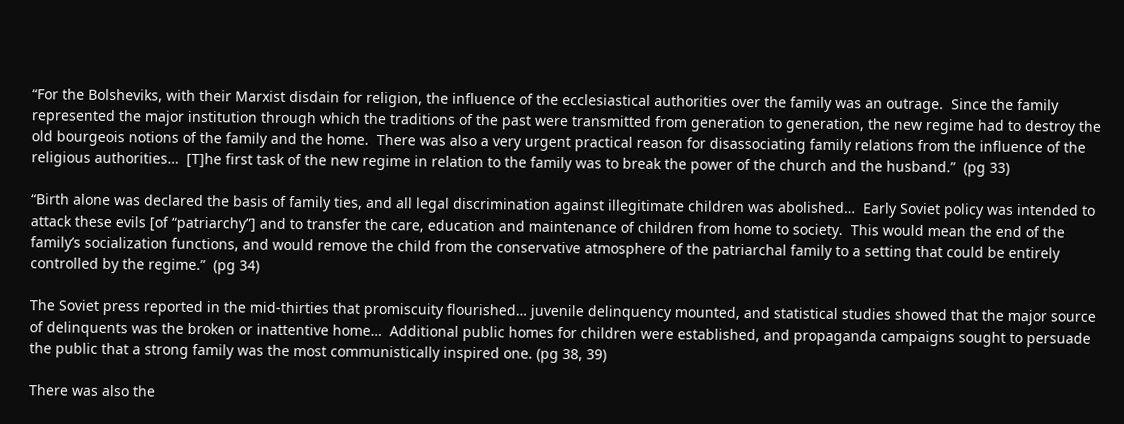“For the Bolsheviks, with their Marxist disdain for religion, the influence of the ecclesiastical authorities over the family was an outrage.  Since the family represented the major institution through which the traditions of the past were transmitted from generation to generation, the new regime had to destroy the old bourgeois notions of the family and the home.  There was also a very urgent practical reason for disassociating family relations from the influence of the religious authorities…  [T]he first task of the new regime in relation to the family was to break the power of the church and the husband.”  (pg 33)

“Birth alone was declared the basis of family ties, and all legal discrimination against illegitimate children was abolished…  Early Soviet policy was intended to attack these evils [of “patriarchy”] and to transfer the care, education and maintenance of children from home to society.  This would mean the end of the family’s socialization functions, and would remove the child from the conservative atmosphere of the patriarchal family to a setting that could be entirely controlled by the regime.”  (pg 34)

The Soviet press reported in the mid-thirties that promiscuity flourished… juvenile delinquency mounted, and statistical studies showed that the major source of delinquents was the broken or inattentive home…  Additional public homes for children were established, and propaganda campaigns sought to persuade the public that a strong family was the most communistically inspired one. (pg 38, 39)

There was also the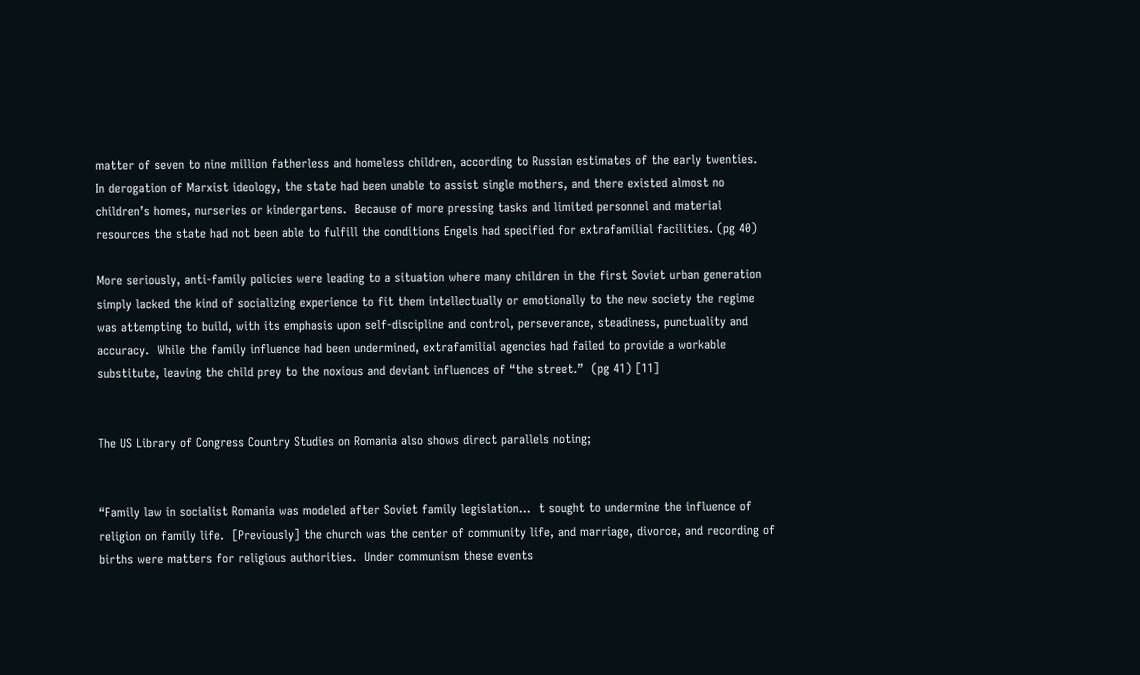matter of seven to nine million fatherless and homeless children, according to Russian estimates of the early twenties.  In derogation of Marxist ideology, the state had been unable to assist single mothers, and there existed almost no children’s homes, nurseries or kindergartens.  Because of more pressing tasks and limited personnel and material resources the state had not been able to fulfill the conditions Engels had specified for extrafamilial facilities. (pg 40)

More seriously, anti-family policies were leading to a situation where many children in the first Soviet urban generation simply lacked the kind of socializing experience to fit them intellectually or emotionally to the new society the regime was attempting to build, with its emphasis upon self-discipline and control, perseverance, steadiness, punctuality and accuracy.  While the family influence had been undermined, extrafamilial agencies had failed to provide a workable substitute, leaving the child prey to the noxious and deviant influences of “the street.”  (pg 41) [11]


The US Library of Congress Country Studies on Romania also shows direct parallels noting;


“Family law in socialist Romania was modeled after Soviet family legislation…  t sought to undermine the influence of religion on family life.  [Previously] the church was the center of community life, and marriage, divorce, and recording of births were matters for religious authorities.  Under communism these events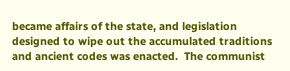became affairs of the state, and legislation designed to wipe out the accumulated traditions and ancient codes was enacted.  The communist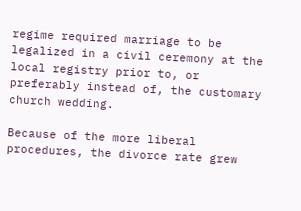regime required marriage to be legalized in a civil ceremony at the local registry prior to, or preferably instead of, the customary church wedding.

Because of the more liberal procedures, the divorce rate grew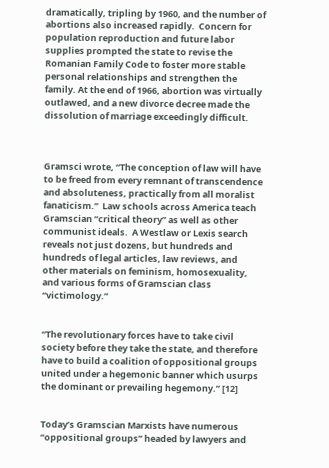dramatically, tripling by 1960, and the number of abortions also increased rapidly.  Concern for population reproduction and future labor supplies prompted the state to revise the Romanian Family Code to foster more stable personal relationships and strengthen the family. At the end of 1966, abortion was virtually outlawed, and a new divorce decree made the dissolution of marriage exceedingly difficult.



Gramsci wrote, “The conception of law will have to be freed from every remnant of transcendence and absoluteness, practically from all moralist fanaticism.”  Law schools across America teach Gramscian “critical theory” as well as other communist ideals.  A Westlaw or Lexis search reveals not just dozens, but hundreds and hundreds of legal articles, law reviews, and other materials on feminism, homosexuality, and various forms of Gramscian class “victimology.”


“The revolutionary forces have to take civil society before they take the state, and therefore have to build a coalition of oppositional groups united under a hegemonic banner which usurps the dominant or prevailing hegemony.” [12]


Today’s Gramscian Marxists have numerous “oppositional groups” headed by lawyers and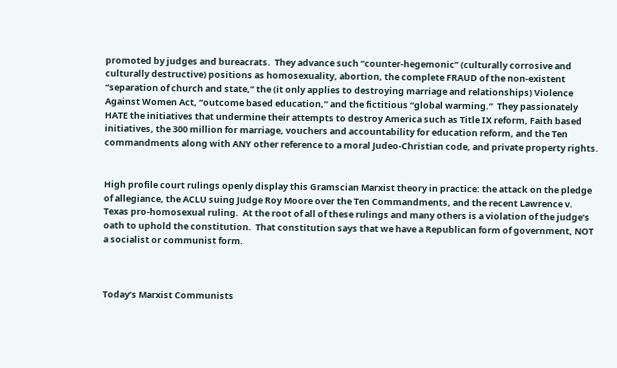promoted by judges and bureacrats.  They advance such “counter-hegemonic” (culturally corrosive and culturally destructive) positions as homosexuality, abortion, the complete FRAUD of the non-existent “separation of church and state,” the (it only applies to destroying marriage and relationships) Violence Against Women Act, “outcome based education,” and the fictitious “global warming.”  They passionately HATE the initiatives that undermine their attempts to destroy America such as Title IX reform, Faith based initiatives, the 300 million for marriage, vouchers and accountability for education reform, and the Ten commandments along with ANY other reference to a moral Judeo-Christian code, and private property rights.


High profile court rulings openly display this Gramscian Marxist theory in practice: the attack on the pledge of allegiance, the ACLU suing Judge Roy Moore over the Ten Commandments, and the recent Lawrence v. Texas pro-homosexual ruling.  At the root of all of these rulings and many others is a violation of the judge’s oath to uphold the constitution.  That constitution says that we have a Republican form of government, NOT a socialist or communist form.



Today’s Marxist Communists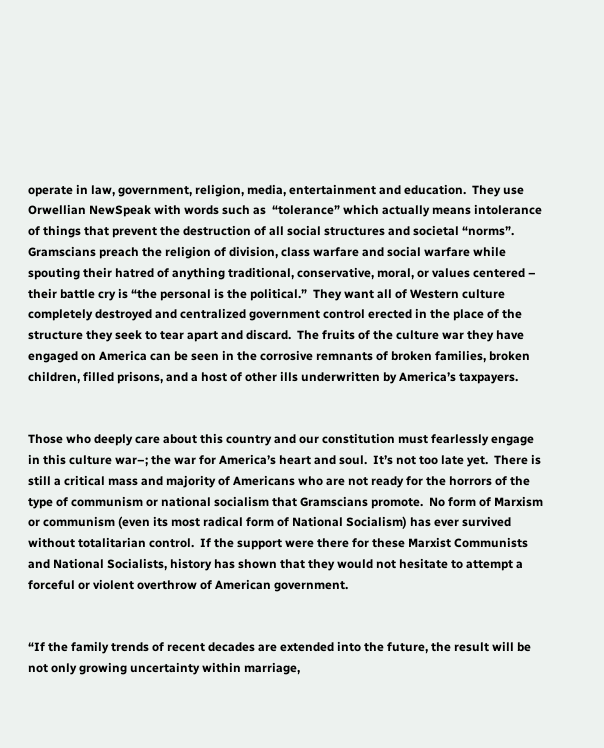operate in law, government, religion, media, entertainment and education.  They use Orwellian NewSpeak with words such as  “tolerance” which actually means intolerance of things that prevent the destruction of all social structures and societal “norms”.  Gramscians preach the religion of division, class warfare and social warfare while spouting their hatred of anything traditional, conservative, moral, or values centered – their battle cry is “the personal is the political.”  They want all of Western culture completely destroyed and centralized government control erected in the place of the structure they seek to tear apart and discard.  The fruits of the culture war they have engaged on America can be seen in the corrosive remnants of broken families, broken children, filled prisons, and a host of other ills underwritten by America’s taxpayers.


Those who deeply care about this country and our constitution must fearlessly engage in this culture war–; the war for America’s heart and soul.  It’s not too late yet.  There is still a critical mass and majority of Americans who are not ready for the horrors of the type of communism or national socialism that Gramscians promote.  No form of Marxism or communism (even its most radical form of National Socialism) has ever survived without totalitarian control.  If the support were there for these Marxist Communists and National Socialists, history has shown that they would not hesitate to attempt a forceful or violent overthrow of American government.


“If the family trends of recent decades are extended into the future, the result will be not only growing uncertainty within marriage,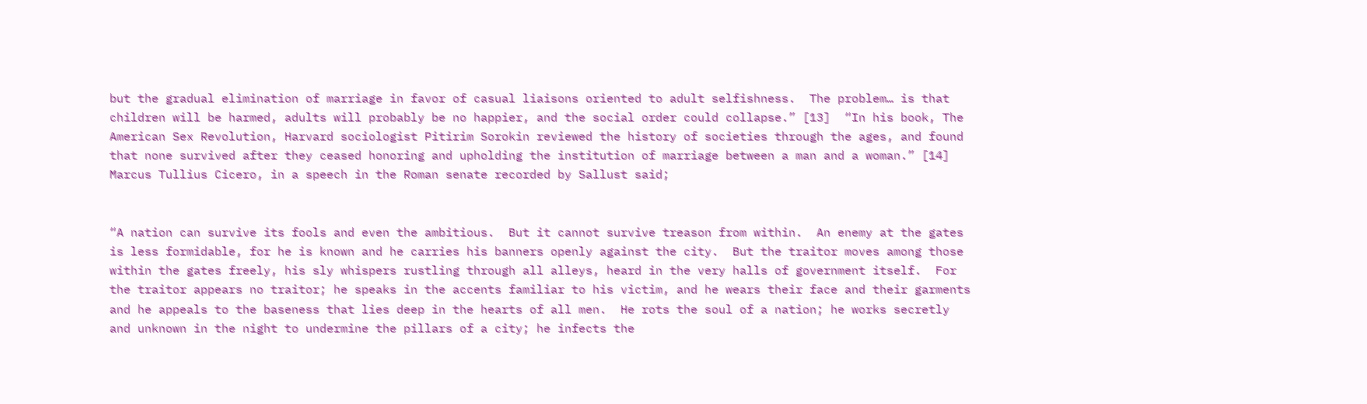but the gradual elimination of marriage in favor of casual liaisons oriented to adult selfishness.  The problem… is that children will be harmed, adults will probably be no happier, and the social order could collapse.” [13]  “In his book, The American Sex Revolution, Harvard sociologist Pitirim Sorokin reviewed the history of societies through the ages, and found that none survived after they ceased honoring and upholding the institution of marriage between a man and a woman.” [14]  Marcus Tullius Cicero, in a speech in the Roman senate recorded by Sallust said;


“A nation can survive its fools and even the ambitious.  But it cannot survive treason from within.  An enemy at the gates is less formidable, for he is known and he carries his banners openly against the city.  But the traitor moves among those within the gates freely, his sly whispers rustling through all alleys, heard in the very halls of government itself.  For the traitor appears no traitor; he speaks in the accents familiar to his victim, and he wears their face and their garments and he appeals to the baseness that lies deep in the hearts of all men.  He rots the soul of a nation; he works secretly and unknown in the night to undermine the pillars of a city; he infects the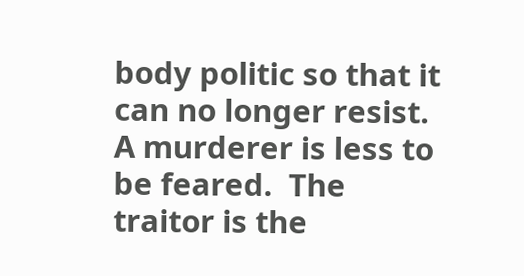body politic so that it can no longer resist.  A murderer is less to be feared.  The traitor is the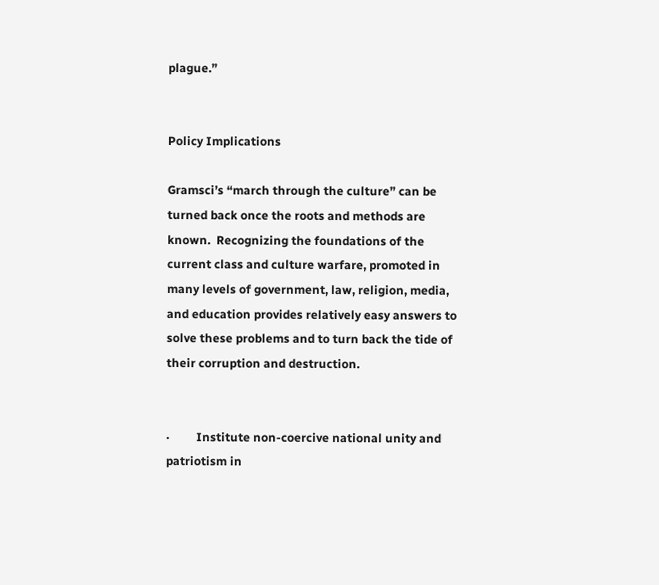plague.”


Policy Implications

Gramsci’s “march through the culture” can be turned back once the roots and methods are known.  Recognizing the foundations of the current class and culture warfare, promoted in many levels of government, law, religion, media, and education provides relatively easy answers to solve these problems and to turn back the tide of their corruption and destruction.


·         Institute non-coercive national unity and patriotism in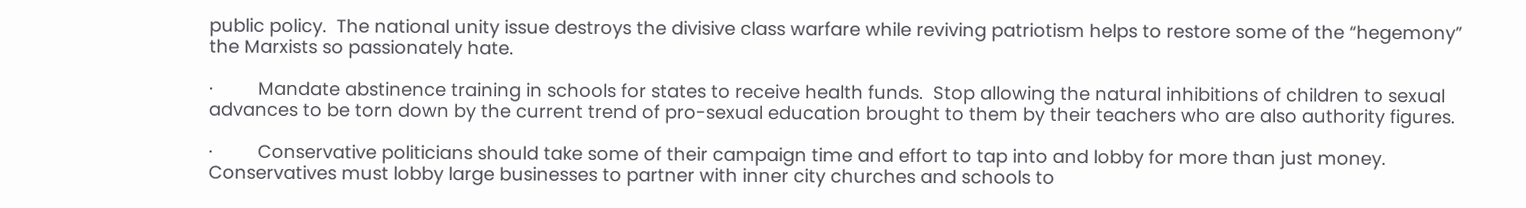public policy.  The national unity issue destroys the divisive class warfare while reviving patriotism helps to restore some of the “hegemony” the Marxists so passionately hate.

·         Mandate abstinence training in schools for states to receive health funds.  Stop allowing the natural inhibitions of children to sexual advances to be torn down by the current trend of pro-sexual education brought to them by their teachers who are also authority figures.

·         Conservative politicians should take some of their campaign time and effort to tap into and lobby for more than just money.  Conservatives must lobby large businesses to partner with inner city churches and schools to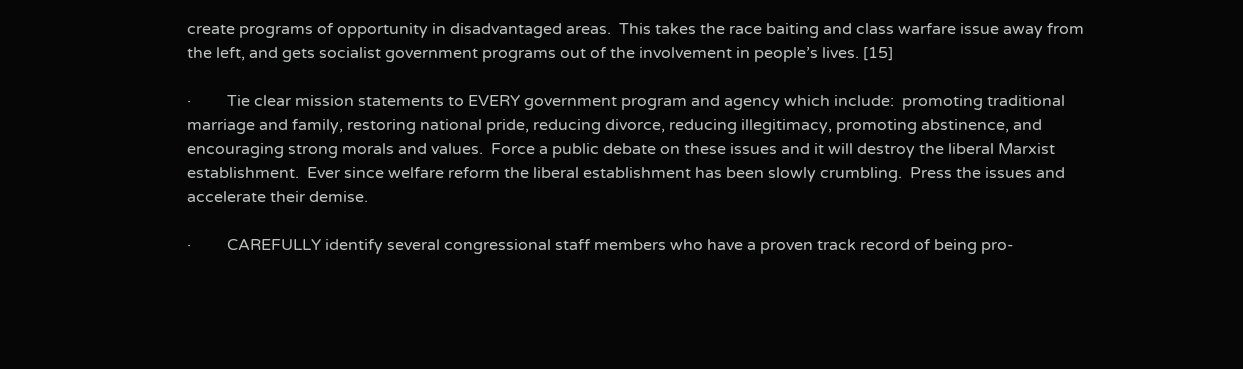create programs of opportunity in disadvantaged areas.  This takes the race baiting and class warfare issue away from the left, and gets socialist government programs out of the involvement in people’s lives. [15]

·         Tie clear mission statements to EVERY government program and agency which include:  promoting traditional marriage and family, restoring national pride, reducing divorce, reducing illegitimacy, promoting abstinence, and encouraging strong morals and values.  Force a public debate on these issues and it will destroy the liberal Marxist establishment.  Ever since welfare reform the liberal establishment has been slowly crumbling.  Press the issues and accelerate their demise.

·         CAREFULLY identify several congressional staff members who have a proven track record of being pro-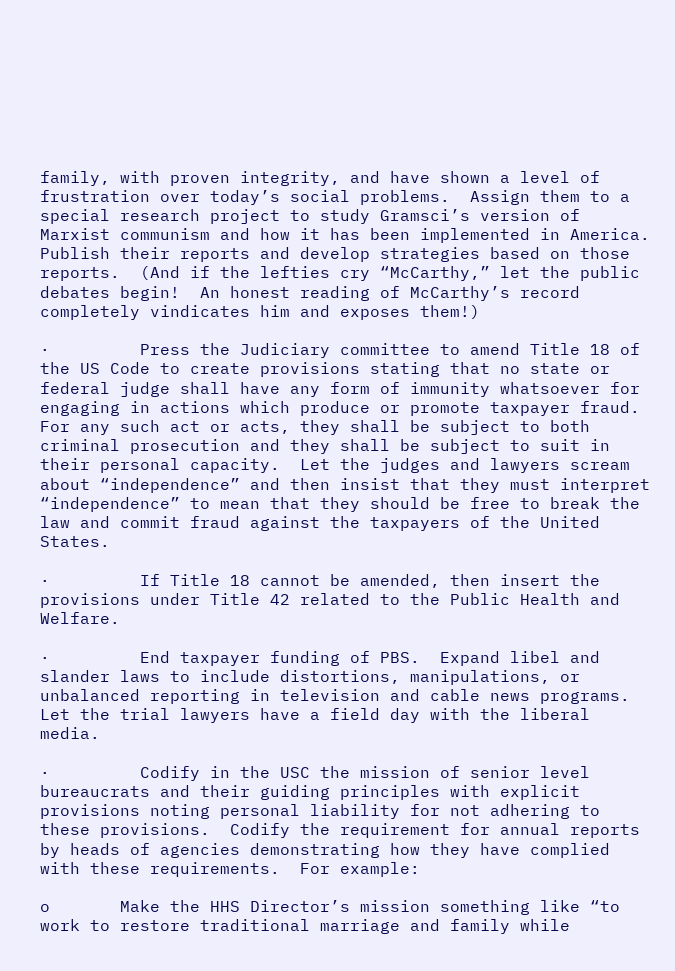family, with proven integrity, and have shown a level of frustration over today’s social problems.  Assign them to a special research project to study Gramsci’s version of Marxist communism and how it has been implemented in America.  Publish their reports and develop strategies based on those reports.  (And if the lefties cry “McCarthy,” let the public debates begin!  An honest reading of McCarthy’s record completely vindicates him and exposes them!)

·         Press the Judiciary committee to amend Title 18 of the US Code to create provisions stating that no state or federal judge shall have any form of immunity whatsoever for engaging in actions which produce or promote taxpayer fraud.  For any such act or acts, they shall be subject to both criminal prosecution and they shall be subject to suit in their personal capacity.  Let the judges and lawyers scream about “independence” and then insist that they must interpret “independence” to mean that they should be free to break the law and commit fraud against the taxpayers of the United States.

·         If Title 18 cannot be amended, then insert the provisions under Title 42 related to the Public Health and Welfare.

·         End taxpayer funding of PBS.  Expand libel and slander laws to include distortions, manipulations, or unbalanced reporting in television and cable news programs.  Let the trial lawyers have a field day with the liberal media.

·         Codify in the USC the mission of senior level bureaucrats and their guiding principles with explicit provisions noting personal liability for not adhering to these provisions.  Codify the requirement for annual reports by heads of agencies demonstrating how they have complied with these requirements.  For example:

o       Make the HHS Director’s mission something like “to work to restore traditional marriage and family while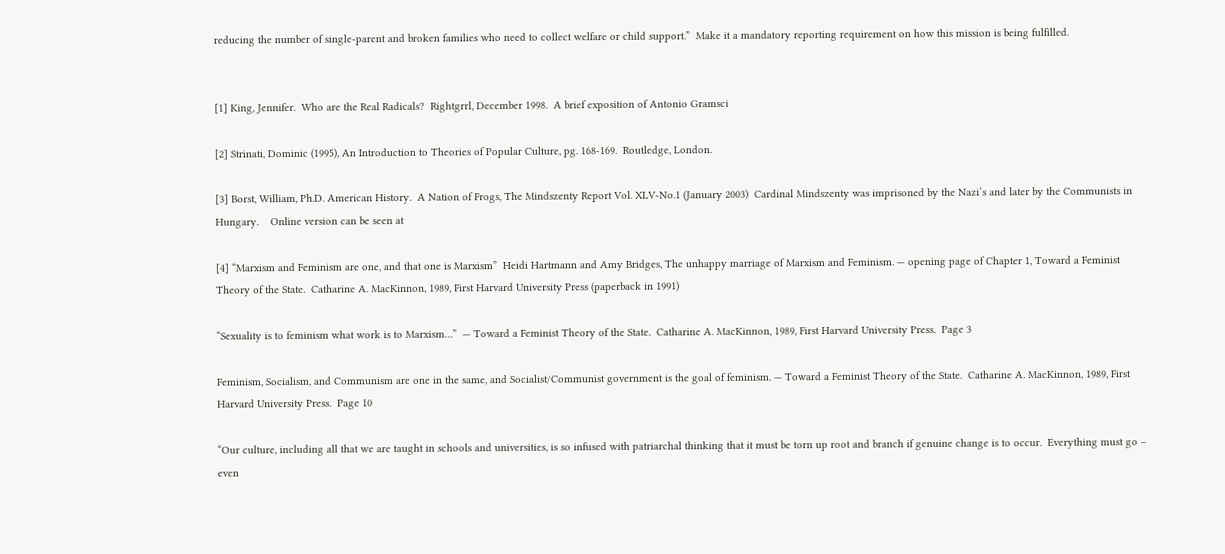reducing the number of single-parent and broken families who need to collect welfare or child support.”  Make it a mandatory reporting requirement on how this mission is being fulfilled.


[1] King, Jennifer.  Who are the Real Radicals?  Rightgrrl, December 1998.  A brief exposition of Antonio Gramsci

[2] Strinati, Dominic (1995), An Introduction to Theories of Popular Culture, pg. 168-169.  Routledge, London.

[3] Borst, William, Ph.D. American History.  A Nation of Frogs, The Mindszenty Report Vol. XLV-No.1 (January 2003)  Cardinal Mindszenty was imprisoned by the Nazi’s and later by the Communists in Hungary.    Online version can be seen at

[4] “Marxism and Feminism are one, and that one is Marxism”  Heidi Hartmann and Amy Bridges, The unhappy marriage of Marxism and Feminism. — opening page of Chapter 1, Toward a Feminist Theory of the State.  Catharine A. MacKinnon, 1989, First Harvard University Press (paperback in 1991)

“Sexuality is to feminism what work is to Marxism…”  — Toward a Feminist Theory of the State.  Catharine A. MacKinnon, 1989, First Harvard University Press.  Page 3

Feminism, Socialism, and Communism are one in the same, and Socialist/Communist government is the goal of feminism. — Toward a Feminist Theory of the State.  Catharine A. MacKinnon, 1989, First Harvard University Press.  Page 10

“Our culture, including all that we are taught in schools and universities, is so infused with patriarchal thinking that it must be torn up root and branch if genuine change is to occur.  Everything must go – even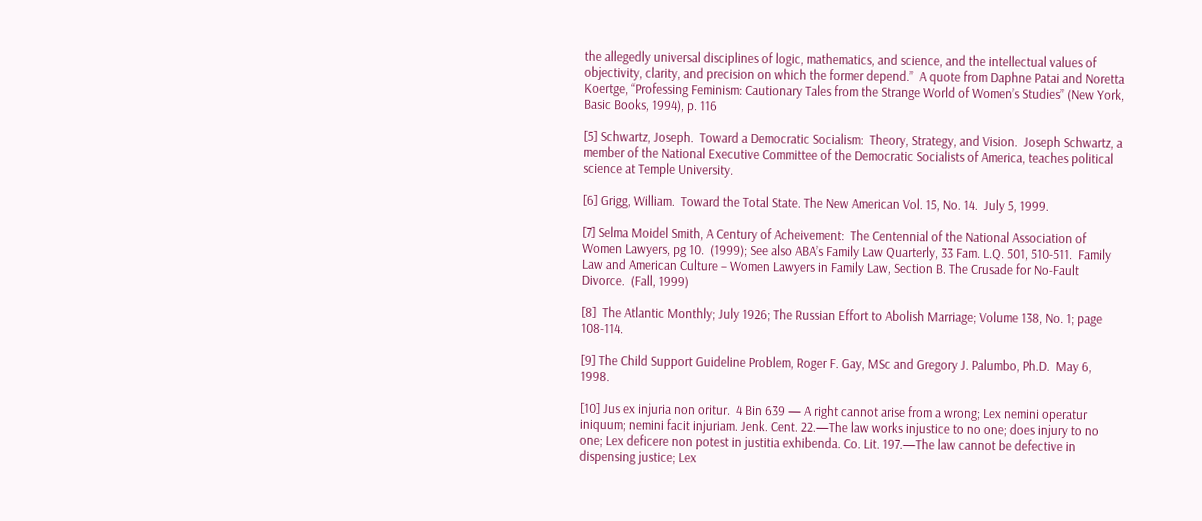the allegedly universal disciplines of logic, mathematics, and science, and the intellectual values of objectivity, clarity, and precision on which the former depend.”  A quote from Daphne Patai and Noretta Koertge, “Professing Feminism: Cautionary Tales from the Strange World of Women’s Studies” (New York, Basic Books, 1994), p. 116

[5] Schwartz, Joseph.  Toward a Democratic Socialism:  Theory, Strategy, and Vision.  Joseph Schwartz, a member of the National Executive Committee of the Democratic Socialists of America, teaches political science at Temple University.

[6] Grigg, William.  Toward the Total State. The New American Vol. 15, No. 14.  July 5, 1999.

[7] Selma Moidel Smith, A Century of Acheivement:  The Centennial of the National Association of Women Lawyers, pg 10.  (1999); See also ABA’s Family Law Quarterly, 33 Fam. L.Q. 501, 510-511.  Family Law and American Culture – Women Lawyers in Family Law, Section B. The Crusade for No-Fault Divorce.  (Fall, 1999)

[8]  The Atlantic Monthly; July 1926; The Russian Effort to Abolish Marriage; Volume 138, No. 1; page 108-114.

[9] The Child Support Guideline Problem, Roger F. Gay, MSc and Gregory J. Palumbo, Ph.D.  May 6, 1998.

[10] Jus ex injuria non oritur.  4 Bin 639 — A right cannot arise from a wrong; Lex nemini operatur iniquum; nemini facit injuriam. Jenk. Cent. 22.—The law works injustice to no one; does injury to no one; Lex deficere non potest in justitia exhibenda. Co. Lit. 197.—The law cannot be defective in dispensing justice; Lex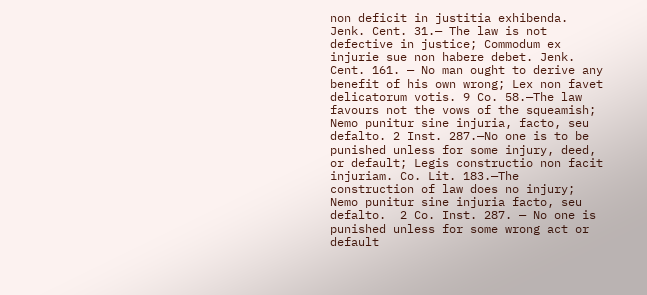non deficit in justitia exhibenda. Jenk. Cent. 31.— The law is not defective in justice; Commodum ex injurie sue non habere debet. Jenk. Cent. 161. — No man ought to derive any benefit of his own wrong; Lex non favet delicatorum votis. 9 Co. 58.—The law favours not the vows of the squeamish; Nemo punitur sine injuria, facto, seu defalto. 2 Inst. 287.—No one is to be punished unless for some injury, deed, or default; Legis constructio non facit injuriam. Co. Lit. 183.—The construction of law does no injury;  Nemo punitur sine injuria facto, seu defalto.  2 Co. Inst. 287. — No one is punished unless for some wrong act or default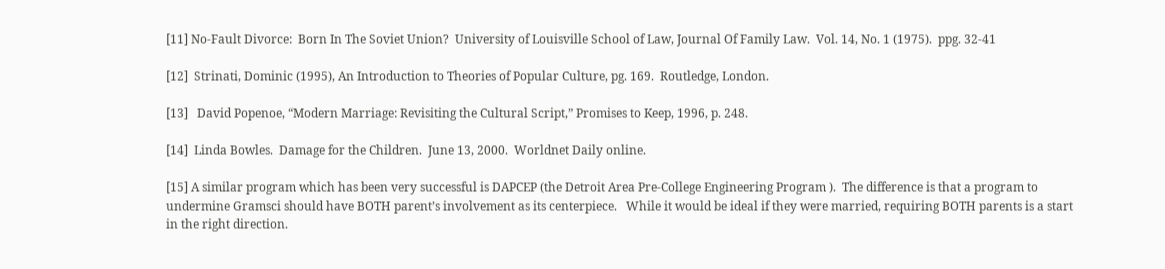[11] No-Fault Divorce:  Born In The Soviet Union?  University of Louisville School of Law, Journal Of Family Law.  Vol. 14, No. 1 (1975).  ppg. 32-41

[12]  Strinati, Dominic (1995), An Introduction to Theories of Popular Culture, pg. 169.  Routledge, London.

[13]   David Popenoe, “Modern Marriage: Revisiting the Cultural Script,” Promises to Keep, 1996, p. 248.

[14]  Linda Bowles.  Damage for the Children.  June 13, 2000.  Worldnet Daily online.

[15] A similar program which has been very successful is DAPCEP (the Detroit Area Pre-College Engineering Program ).  The difference is that a program to undermine Gramsci should have BOTH parent’s involvement as its centerpiece.   While it would be ideal if they were married, requiring BOTH parents is a start in the right direction.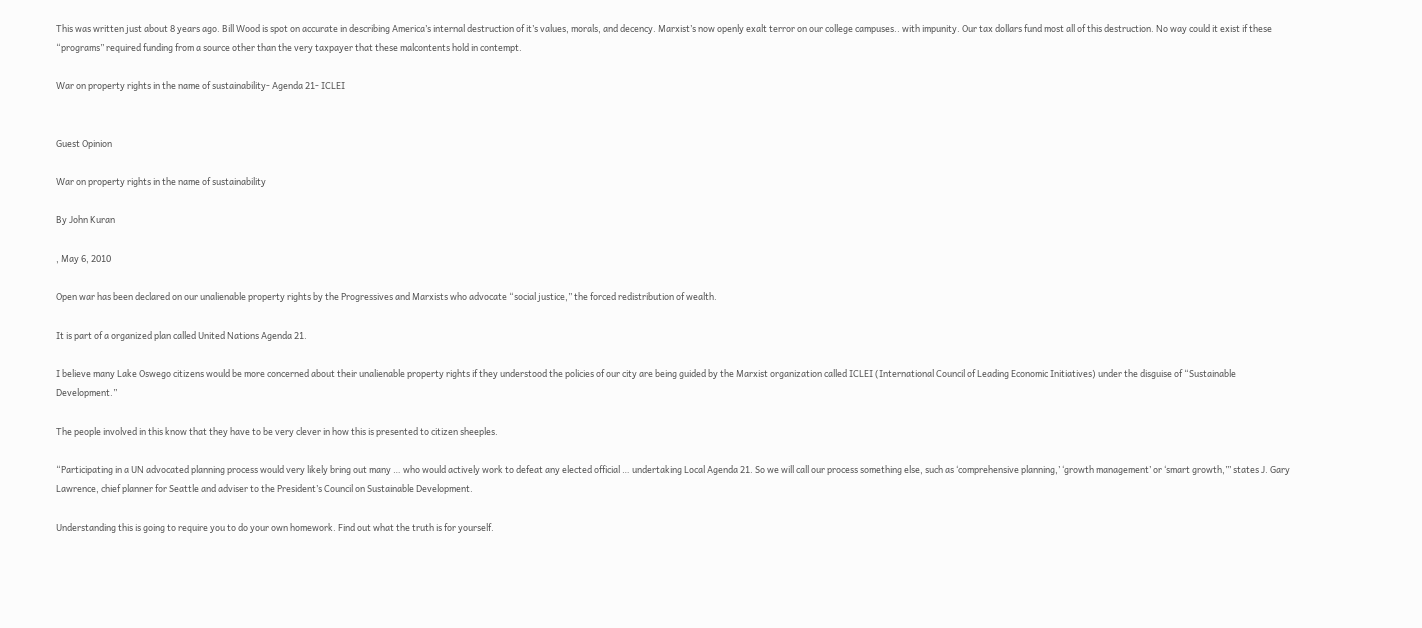This was written just about 8 years ago. Bill Wood is spot on accurate in describing America’s internal destruction of it’s values, morals, and decency. Marxist’s now openly exalt terror on our college campuses.. with impunity. Our tax dollars fund most all of this destruction. No way could it exist if these “programs” required funding from a source other than the very taxpayer that these malcontents hold in contempt.

War on property rights in the name of sustainability- Agenda 21- ICLEI


Guest Opinion

War on property rights in the name of sustainability

By John Kuran

, May 6, 2010

Open war has been declared on our unalienable property rights by the Progressives and Marxists who advocate “social justice,” the forced redistribution of wealth.

It is part of a organized plan called United Nations Agenda 21.

I believe many Lake Oswego citizens would be more concerned about their unalienable property rights if they understood the policies of our city are being guided by the Marxist organization called ICLEI (International Council of Leading Economic Initiatives) under the disguise of “Sustainable Development.”

The people involved in this know that they have to be very clever in how this is presented to citizen sheeples.

“Participating in a UN advocated planning process would very likely bring out many … who would actively work to defeat any elected official … undertaking Local Agenda 21. So we will call our process something else, such as ‘comprehensive planning,’ ‘growth management’ or ‘smart growth,”’ states J. Gary Lawrence, chief planner for Seattle and adviser to the President’s Council on Sustainable Development.

Understanding this is going to require you to do your own homework. Find out what the truth is for yourself.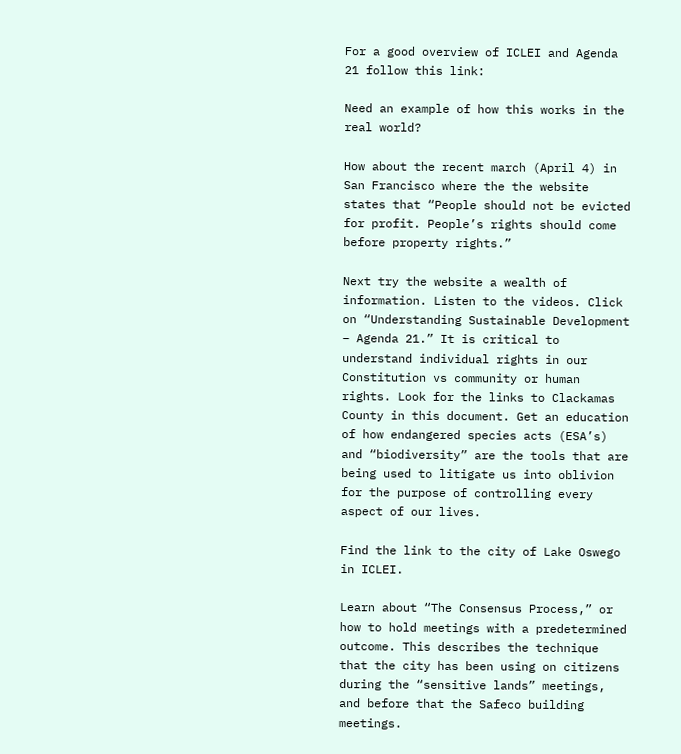For a good overview of ICLEI and Agenda 21 follow this link:

Need an example of how this works in the real world?

How about the recent march (April 4) in San Francisco where the the website states that “People should not be evicted for profit. People’s rights should come before property rights.”

Next try the website a wealth of information. Listen to the videos. Click on “Understanding Sustainable Development – Agenda 21.” It is critical to understand individual rights in our Constitution vs community or human rights. Look for the links to Clackamas County in this document. Get an education of how endangered species acts (ESA’s) and “biodiversity” are the tools that are being used to litigate us into oblivion for the purpose of controlling every aspect of our lives.

Find the link to the city of Lake Oswego in ICLEI.

Learn about “The Consensus Process,” or how to hold meetings with a predetermined outcome. This describes the technique that the city has been using on citizens during the “sensitive lands” meetings, and before that the Safeco building meetings.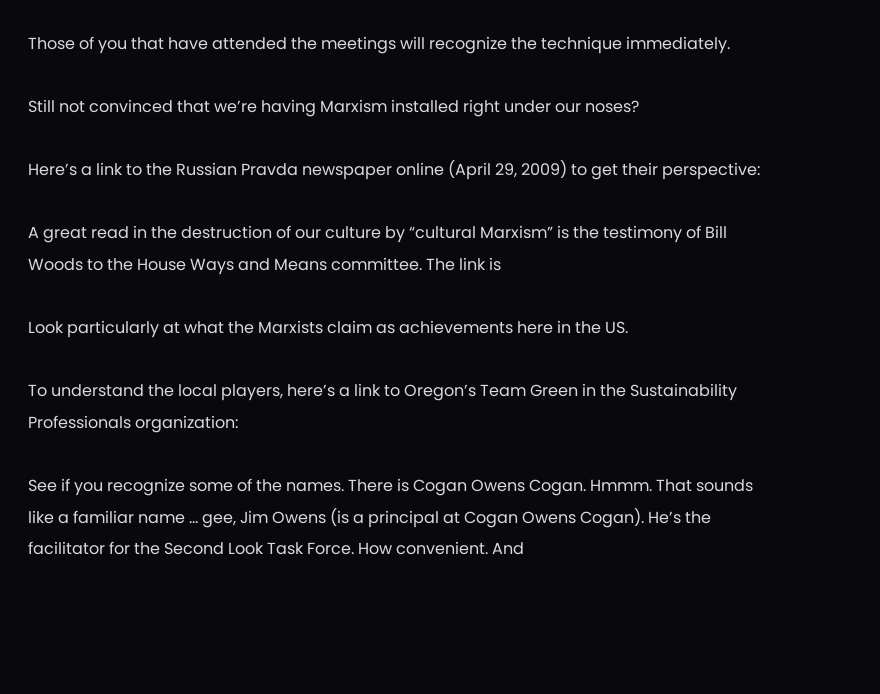Those of you that have attended the meetings will recognize the technique immediately.

Still not convinced that we’re having Marxism installed right under our noses?

Here’s a link to the Russian Pravda newspaper online (April 29, 2009) to get their perspective:

A great read in the destruction of our culture by “cultural Marxism” is the testimony of Bill Woods to the House Ways and Means committee. The link is

Look particularly at what the Marxists claim as achievements here in the US.

To understand the local players, here’s a link to Oregon’s Team Green in the Sustainability Professionals organization:

See if you recognize some of the names. There is Cogan Owens Cogan. Hmmm. That sounds like a familiar name … gee, Jim Owens (is a principal at Cogan Owens Cogan). He’s the facilitator for the Second Look Task Force. How convenient. And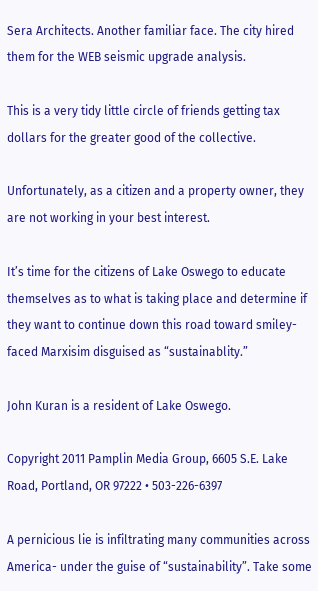Sera Architects. Another familiar face. The city hired them for the WEB seismic upgrade analysis.

This is a very tidy little circle of friends getting tax dollars for the greater good of the collective.

Unfortunately, as a citizen and a property owner, they are not working in your best interest.

It’s time for the citizens of Lake Oswego to educate themselves as to what is taking place and determine if they want to continue down this road toward smiley-faced Marxisim disguised as “sustainablity.”

John Kuran is a resident of Lake Oswego.

Copyright 2011 Pamplin Media Group, 6605 S.E. Lake Road, Portland, OR 97222 • 503-226-6397

A pernicious lie is infiltrating many communities across America- under the guise of “sustainability”. Take some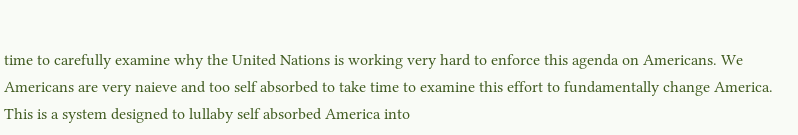time to carefully examine why the United Nations is working very hard to enforce this agenda on Americans. We Americans are very naieve and too self absorbed to take time to examine this effort to fundamentally change America. This is a system designed to lullaby self absorbed America into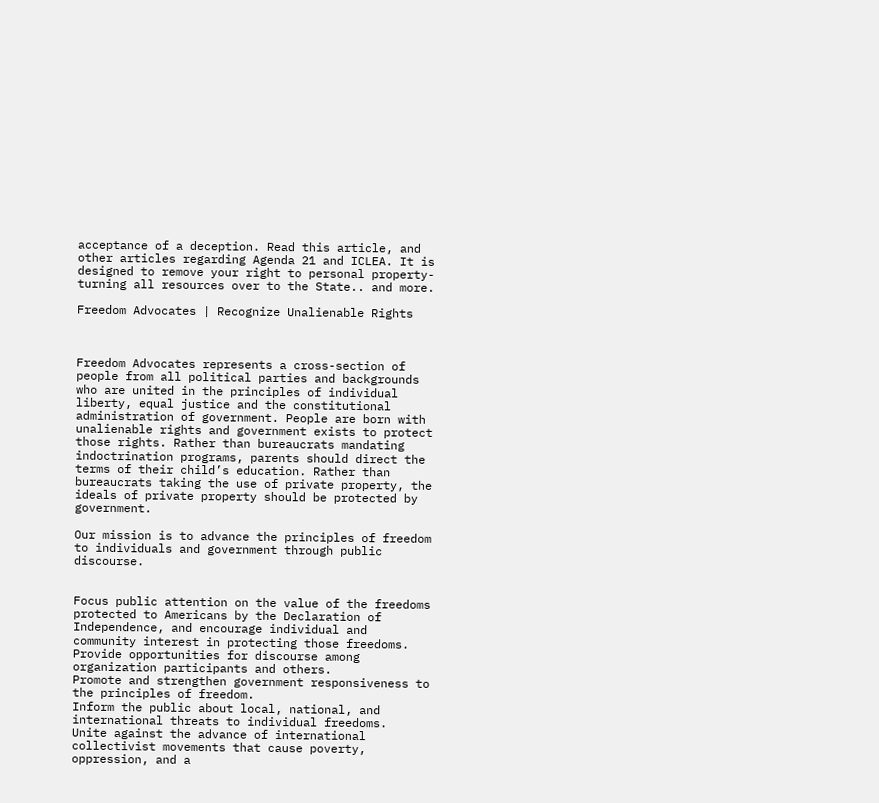acceptance of a deception. Read this article, and other articles regarding Agenda 21 and ICLEA. It is designed to remove your right to personal property- turning all resources over to the State.. and more.

Freedom Advocates | Recognize Unalienable Rights



Freedom Advocates represents a cross-section of people from all political parties and backgrounds who are united in the principles of individual liberty, equal justice and the constitutional administration of government. People are born with unalienable rights and government exists to protect those rights. Rather than bureaucrats mandating indoctrination programs, parents should direct the terms of their child’s education. Rather than bureaucrats taking the use of private property, the ideals of private property should be protected by government.

Our mission is to advance the principles of freedom to individuals and government through public discourse.


Focus public attention on the value of the freedoms protected to Americans by the Declaration of Independence, and encourage individual and community interest in protecting those freedoms.
Provide opportunities for discourse among organization participants and others.
Promote and strengthen government responsiveness to the principles of freedom.
Inform the public about local, national, and international threats to individual freedoms.
Unite against the advance of international collectivist movements that cause poverty, oppression, and a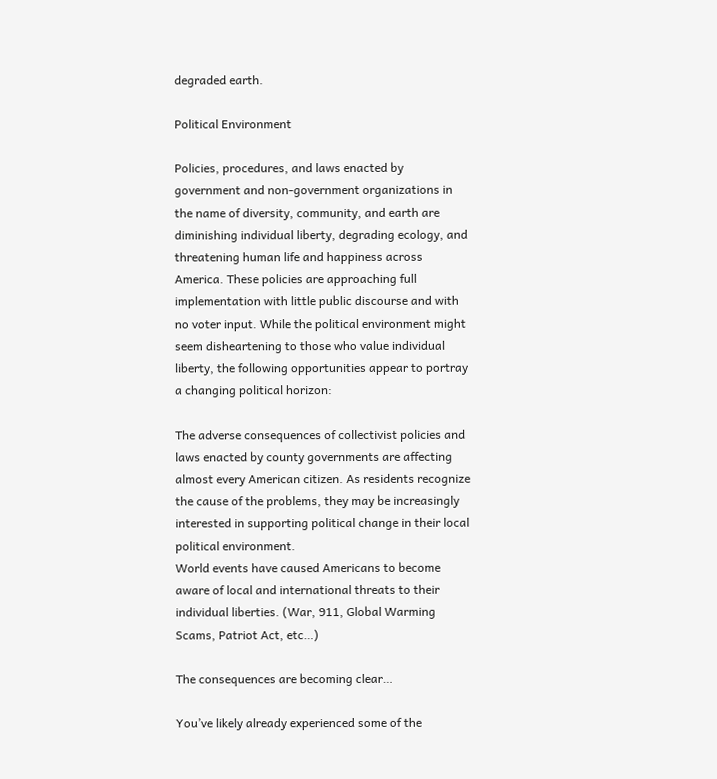degraded earth.

Political Environment

Policies, procedures, and laws enacted by government and non-government organizations in the name of diversity, community, and earth are diminishing individual liberty, degrading ecology, and threatening human life and happiness across America. These policies are approaching full implementation with little public discourse and with no voter input. While the political environment might seem disheartening to those who value individual liberty, the following opportunities appear to portray a changing political horizon:

The adverse consequences of collectivist policies and laws enacted by county governments are affecting almost every American citizen. As residents recognize the cause of the problems, they may be increasingly interested in supporting political change in their local political environment.
World events have caused Americans to become aware of local and international threats to their individual liberties. (War, 911, Global Warming Scams, Patriot Act, etc…)

The consequences are becoming clear…

You’ve likely already experienced some of the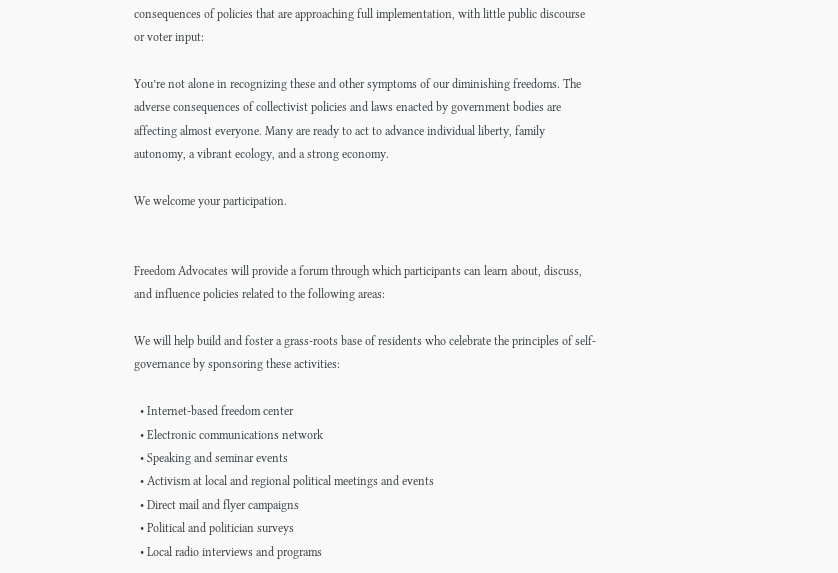consequences of policies that are approaching full implementation, with little public discourse or voter input:

You’re not alone in recognizing these and other symptoms of our diminishing freedoms. The adverse consequences of collectivist policies and laws enacted by government bodies are affecting almost everyone. Many are ready to act to advance individual liberty, family autonomy, a vibrant ecology, and a strong economy.

We welcome your participation.


Freedom Advocates will provide a forum through which participants can learn about, discuss, and influence policies related to the following areas:

We will help build and foster a grass-roots base of residents who celebrate the principles of self-governance by sponsoring these activities:

  • Internet-based freedom center
  • Electronic communications network
  • Speaking and seminar events
  • Activism at local and regional political meetings and events
  • Direct mail and flyer campaigns
  • Political and politician surveys
  • Local radio interviews and programs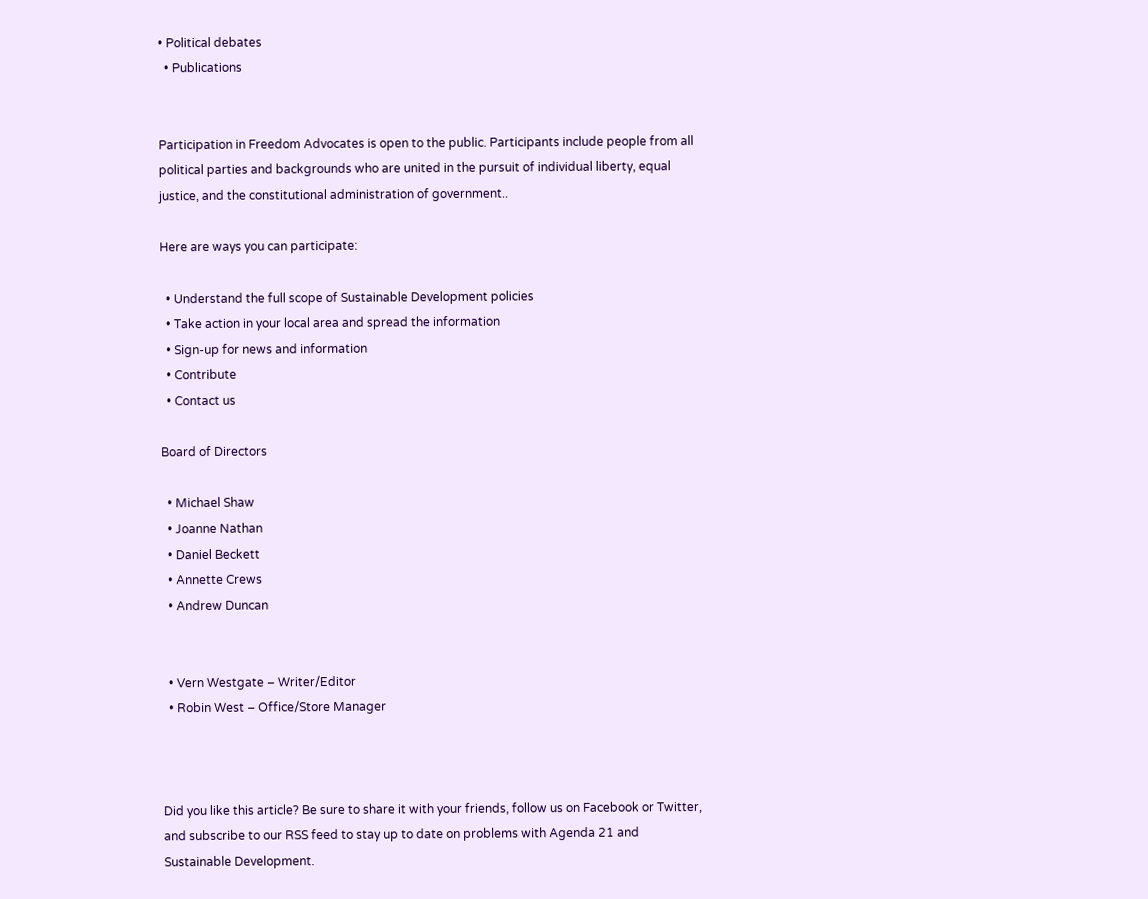• Political debates
  • Publications


Participation in Freedom Advocates is open to the public. Participants include people from all political parties and backgrounds who are united in the pursuit of individual liberty, equal justice, and the constitutional administration of government..

Here are ways you can participate:

  • Understand the full scope of Sustainable Development policies
  • Take action in your local area and spread the information
  • Sign-up for news and information
  • Contribute
  • Contact us

Board of Directors

  • Michael Shaw
  • Joanne Nathan
  • Daniel Beckett
  • Annette Crews
  • Andrew Duncan


  • Vern Westgate – Writer/Editor
  • Robin West – Office/Store Manager



Did you like this article? Be sure to share it with your friends, follow us on Facebook or Twitter, and subscribe to our RSS feed to stay up to date on problems with Agenda 21 and Sustainable Development.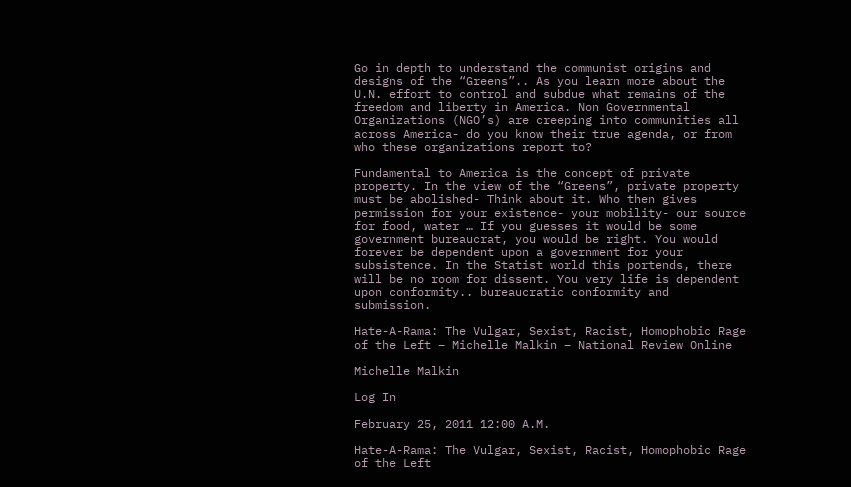Go in depth to understand the communist origins and designs of the “Greens”.. As you learn more about the U.N. effort to control and subdue what remains of the freedom and liberty in America. Non Governmental Organizations (NGO’s) are creeping into communities all across America- do you know their true agenda, or from who these organizations report to?

Fundamental to America is the concept of private property. In the view of the “Greens”, private property must be abolished- Think about it. Who then gives permission for your existence- your mobility- our source for food, water … If you guesses it would be some government bureaucrat, you would be right. You would forever be dependent upon a government for your subsistence. In the Statist world this portends, there will be no room for dissent. You very life is dependent upon conformity.. bureaucratic conformity and submission.

Hate-A-Rama: The Vulgar, Sexist, Racist, Homophobic Rage of the Left – Michelle Malkin – National Review Online

Michelle Malkin

Log In

February 25, 2011 12:00 A.M.

Hate-A-Rama: The Vulgar, Sexist, Racist, Homophobic Rage of the Left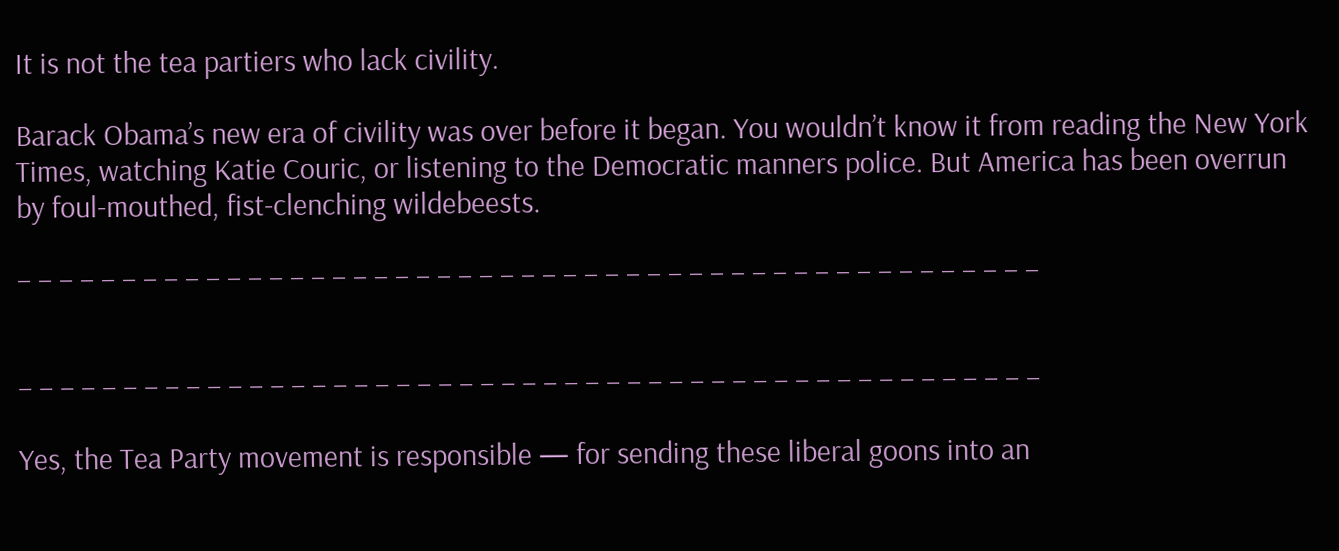It is not the tea partiers who lack civility.

Barack Obama’s new era of civility was over before it began. You wouldn’t know it from reading the New York Times, watching Katie Couric, or listening to the Democratic manners police. But America has been overrun by foul-mouthed, fist-clenching wildebeests.

– – – – – – – – – – – – – – – – – – – – – – – – – – – – – – – – – – – – – – – – – – – – – – – – –


– – – – – – – – – – – – – – – – – – – – – – – – – – – – – – – – – – – – – – – – – – – – – – – – –

Yes, the Tea Party movement is responsible — for sending these liberal goons into an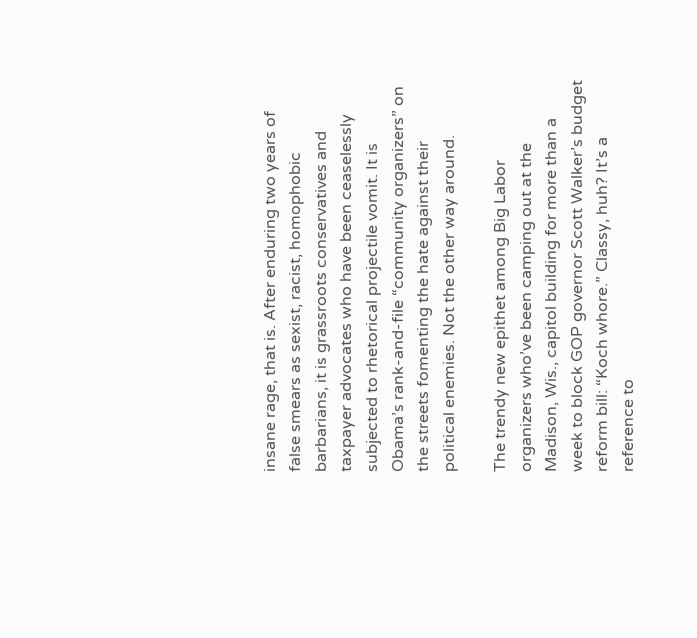insane rage, that is. After enduring two years of false smears as sexist, racist, homophobic barbarians, it is grassroots conservatives and taxpayer advocates who have been ceaselessly subjected to rhetorical projectile vomit. It is Obama’s rank-and-file “community organizers” on the streets fomenting the hate against their political enemies. Not the other way around.

The trendy new epithet among Big Labor organizers who’ve been camping out at the Madison, Wis., capitol building for more than a week to block GOP governor Scott Walker’s budget reform bill: “Koch whore.” Classy, huh? It’s a reference to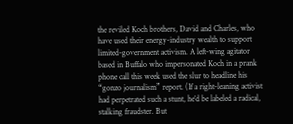the reviled Koch brothers, David and Charles, who have used their energy-industry wealth to support limited-government activism. A left-wing agitator based in Buffalo who impersonated Koch in a prank phone call this week used the slur to headline his “gonzo journalism” report. (If a right-leaning activist had perpetrated such a stunt, he’d be labeled a radical, stalking fraudster. But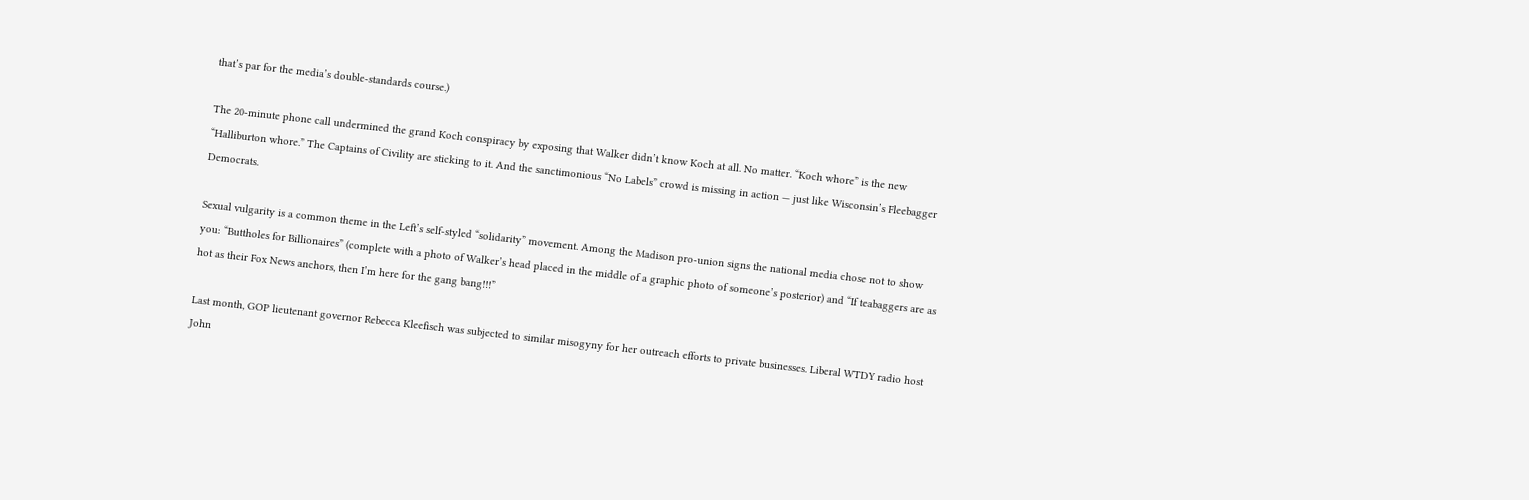that’s par for the media’s double-standards course.)

The 20-minute phone call undermined the grand Koch conspiracy by exposing that Walker didn’t know Koch at all. No matter. “Koch whore” is the new “Halliburton whore.” The Captains of Civility are sticking to it. And the sanctimonious “No Labels” crowd is missing in action — just like Wisconsin’s Fleebagger Democrats.

Sexual vulgarity is a common theme in the Left’s self-styled “solidarity” movement. Among the Madison pro-union signs the national media chose not to show you: “Buttholes for Billionaires” (complete with a photo of Walker’s head placed in the middle of a graphic photo of someone’s posterior) and “If teabaggers are as hot as their Fox News anchors, then I’m here for the gang bang!!!”

Last month, GOP lieutenant governor Rebecca Kleefisch was subjected to similar misogyny for her outreach efforts to private businesses. Liberal WTDY radio host John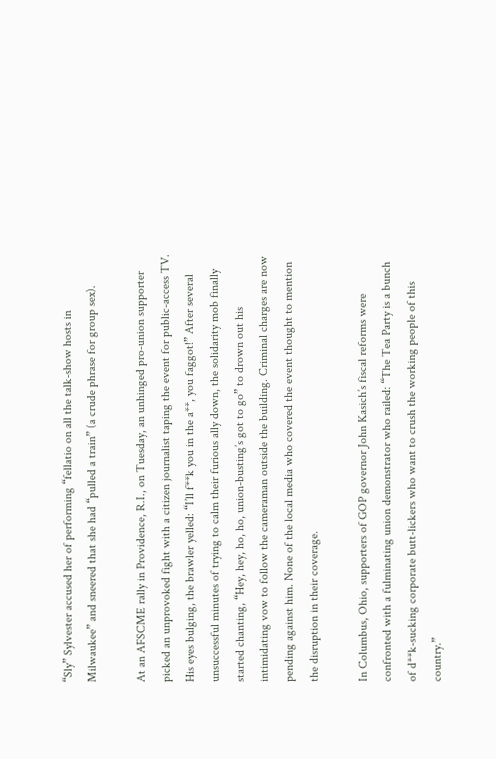“Sly” Sylvester accused her of performing “fellatio on all the talk-show hosts in Milwaukee” and sneered that she had “pulled a train” (a crude phrase for group sex).

At an AFSCME rally in Providence, R.I., on Tuesday, an unhinged pro-union supporter picked an unprovoked fight with a citizen journalist taping the event for public-access TV. His eyes bulging, the brawler yelled: “I’ll f**k you in the a**, you faggot!” After several unsuccessful minutes of trying to calm their furious ally down, the solidarity mob finally started chanting, “Hey, hey, ho, ho, union-busting’s got to go” to drown out his intimidating vow to follow the cameraman outside the building. Criminal charges are now pending against him. None of the local media who covered the event thought to mention the disruption in their coverage.

In Columbus, Ohio, supporters of GOP governor John Kasich’s fiscal reforms were confronted with a fulminating union demonstrator who railed: “The Tea Party is a bunch of d**k-sucking corporate butt-lickers who want to crush the working people of this country.”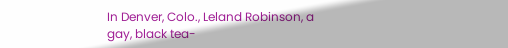In Denver, Colo., Leland Robinson, a gay, black tea-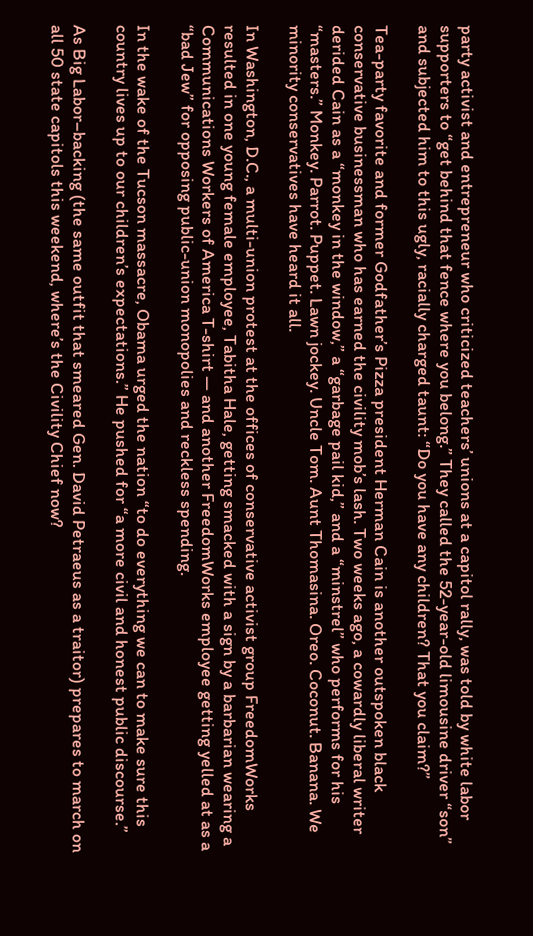party activist and entrepreneur who criticized teachers’ unions at a capitol rally, was told by white labor supporters to “get behind that fence where you belong.” They called the 52-year-old limousine driver “son” and subjected him to this ugly, racially charged taunt: “Do you have any children? That you claim?”

Tea-party favorite and former Godfather’s Pizza president Herman Cain is another outspoken black conservative businessman who has earned the civility mob’s lash. Two weeks ago, a cowardly liberal writer derided Cain as a “monkey in the window,” a “garbage pail kid,” and a “minstrel” who performs for his “masters.” Monkey. Parrot. Puppet. Lawn jockey. Uncle Tom. Aunt Thomasina. Oreo. Coconut. Banana. We minority conservatives have heard it all.

In Washington, D.C., a multi-union protest at the offices of conservative activist group FreedomWorks resulted in one young female employee, Tabitha Hale, getting smacked with a sign by a barbarian wearing a Communications Workers of America T-shirt — and another FreedomWorks employee getting yelled at as a “bad Jew” for opposing public-union monopolies and reckless spending.

In the wake of the Tucson massacre, Obama urged the nation “to do everything we can to make sure this country lives up to our children’s expectations.” He pushed for “a more civil and honest public discourse.”

As Big Labor–backing (the same outfit that smeared Gen. David Petraeus as a traitor) prepares to march on all 50 state capitols this weekend, where’s the Civility Chief now?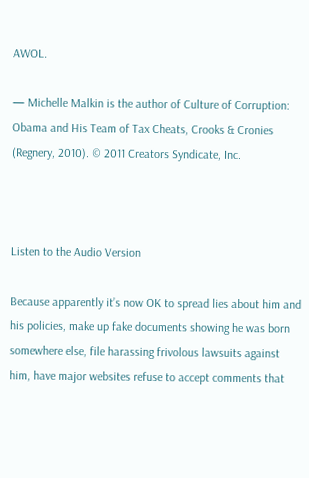AWOL.

— Michelle Malkin is the author of Culture of Corruption: Obama and His Team of Tax Cheats, Crooks & Cronies (Regnery, 2010). © 2011 Creators Syndicate, Inc.



Listen to the Audio Version

Because apparently it’s now OK to spread lies about him and his policies, make up fake documents showing he was born somewhere else, file harassing frivolous lawsuits against him, have major websites refuse to accept comments that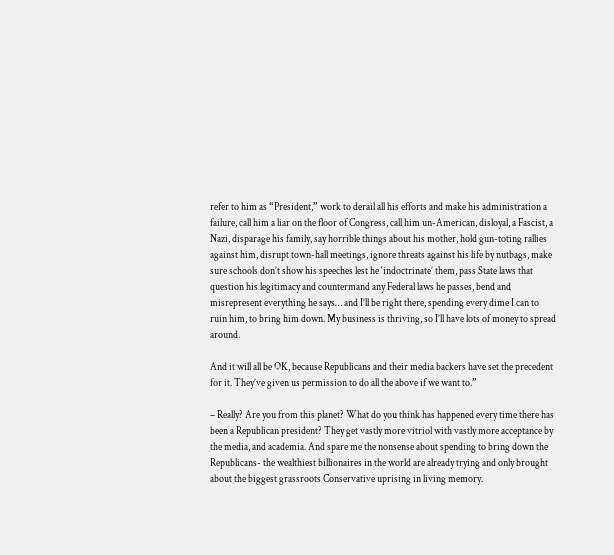refer to him as “President,” work to derail all his efforts and make his administration a failure, call him a liar on the floor of Congress, call him un-American, disloyal, a Fascist, a Nazi, disparage his family, say horrible things about his mother, hold gun-toting rallies against him, disrupt town-hall meetings, ignore threats against his life by nutbags, make sure schools don’t show his speeches lest he ‘indoctrinate’ them, pass State laws that question his legitimacy and countermand any Federal laws he passes, bend and misrepresent everything he says… and I’ll be right there, spending every dime I can to ruin him, to bring him down. My business is thriving, so I’ll have lots of money to spread around.

And it will all be OK, because Republicans and their media backers have set the precedent for it. They’ve given us permission to do all the above if we want to.”

– Really? Are you from this planet? What do you think has happened every time there has been a Republican president? They get vastly more vitriol with vastly more acceptance by the media, and academia. And spare me the nonsense about spending to bring down the Republicans- the wealthiest billionaires in the world are already trying and only brought about the biggest grassroots Conservative uprising in living memory.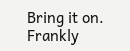Bring it on. Frankly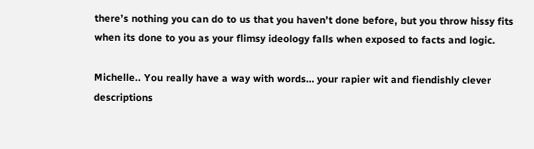there’s nothing you can do to us that you haven’t done before, but you throw hissy fits when its done to you as your flimsy ideology falls when exposed to facts and logic.

Michelle.. You really have a way with words… your rapier wit and fiendishly clever descriptions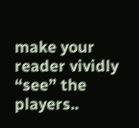make your reader vividly “see” the players..